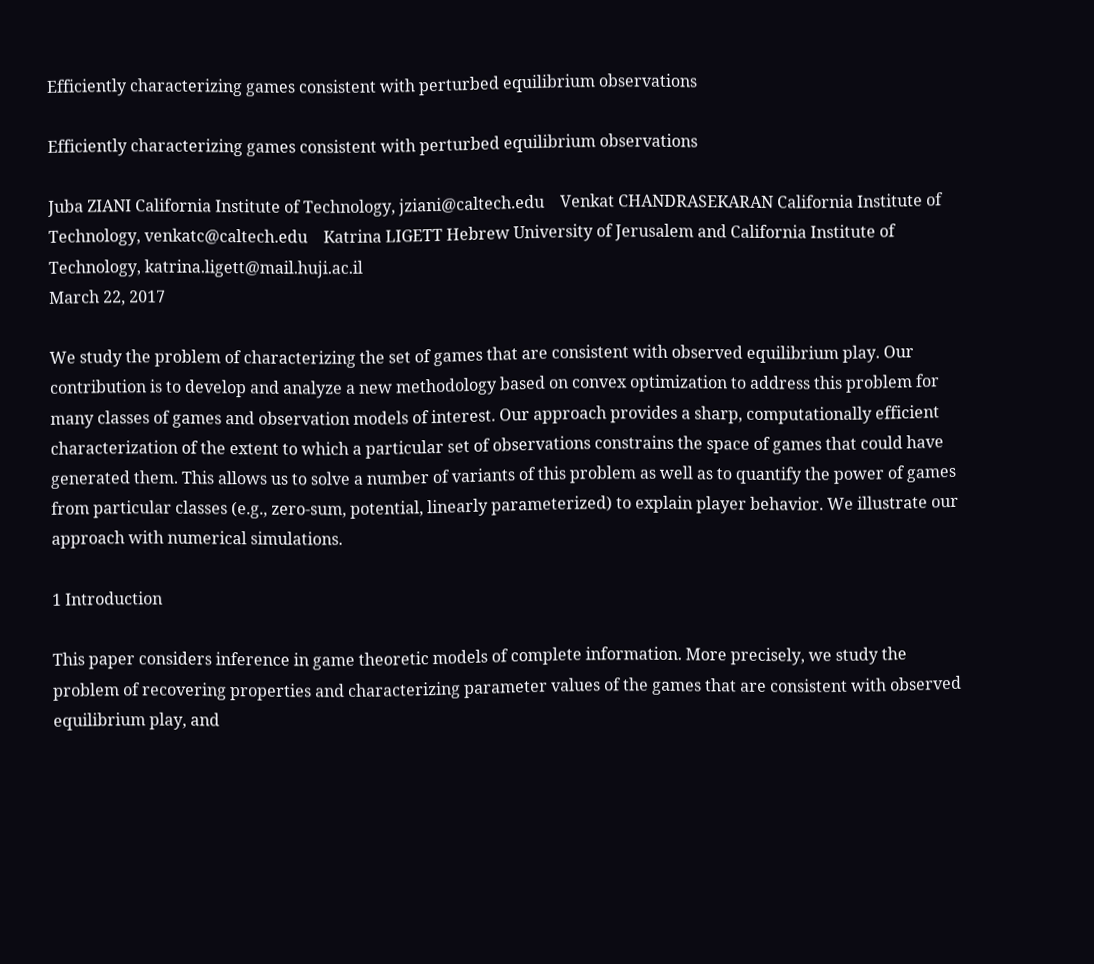Efficiently characterizing games consistent with perturbed equilibrium observations

Efficiently characterizing games consistent with perturbed equilibrium observations

Juba ZIANI California Institute of Technology, jziani@caltech.edu    Venkat CHANDRASEKARAN California Institute of Technology, venkatc@caltech.edu    Katrina LIGETT Hebrew University of Jerusalem and California Institute of Technology, katrina.ligett@mail.huji.ac.il
March 22, 2017

We study the problem of characterizing the set of games that are consistent with observed equilibrium play. Our contribution is to develop and analyze a new methodology based on convex optimization to address this problem for many classes of games and observation models of interest. Our approach provides a sharp, computationally efficient characterization of the extent to which a particular set of observations constrains the space of games that could have generated them. This allows us to solve a number of variants of this problem as well as to quantify the power of games from particular classes (e.g., zero-sum, potential, linearly parameterized) to explain player behavior. We illustrate our approach with numerical simulations.

1 Introduction

This paper considers inference in game theoretic models of complete information. More precisely, we study the problem of recovering properties and characterizing parameter values of the games that are consistent with observed equilibrium play, and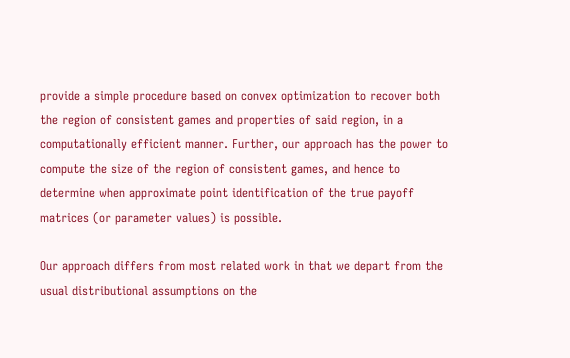provide a simple procedure based on convex optimization to recover both the region of consistent games and properties of said region, in a computationally efficient manner. Further, our approach has the power to compute the size of the region of consistent games, and hence to determine when approximate point identification of the true payoff matrices (or parameter values) is possible.

Our approach differs from most related work in that we depart from the usual distributional assumptions on the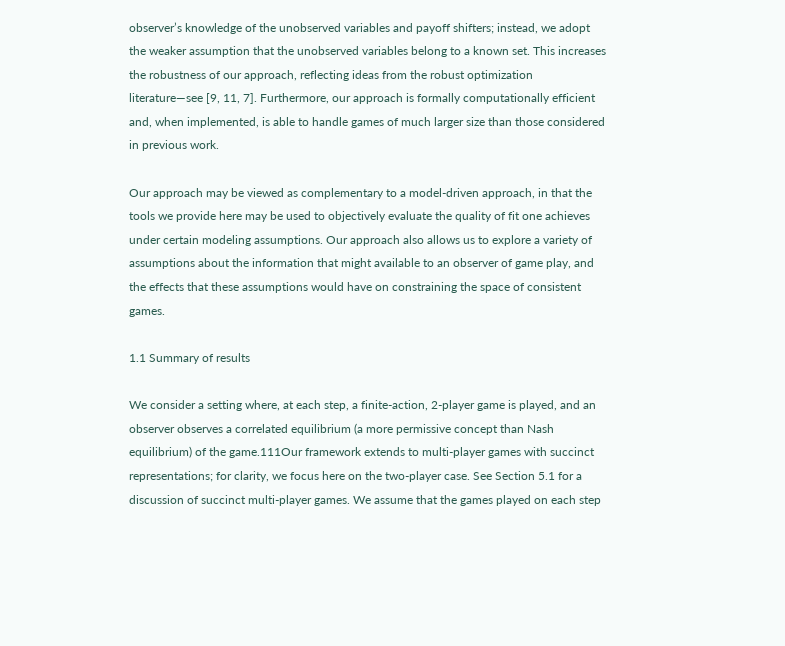observer’s knowledge of the unobserved variables and payoff shifters; instead, we adopt the weaker assumption that the unobserved variables belong to a known set. This increases the robustness of our approach, reflecting ideas from the robust optimization literature—see [9, 11, 7]. Furthermore, our approach is formally computationally efficient and, when implemented, is able to handle games of much larger size than those considered in previous work.

Our approach may be viewed as complementary to a model-driven approach, in that the tools we provide here may be used to objectively evaluate the quality of fit one achieves under certain modeling assumptions. Our approach also allows us to explore a variety of assumptions about the information that might available to an observer of game play, and the effects that these assumptions would have on constraining the space of consistent games.

1.1 Summary of results

We consider a setting where, at each step, a finite-action, 2-player game is played, and an observer observes a correlated equilibrium (a more permissive concept than Nash equilibrium) of the game.111Our framework extends to multi-player games with succinct representations; for clarity, we focus here on the two-player case. See Section 5.1 for a discussion of succinct multi-player games. We assume that the games played on each step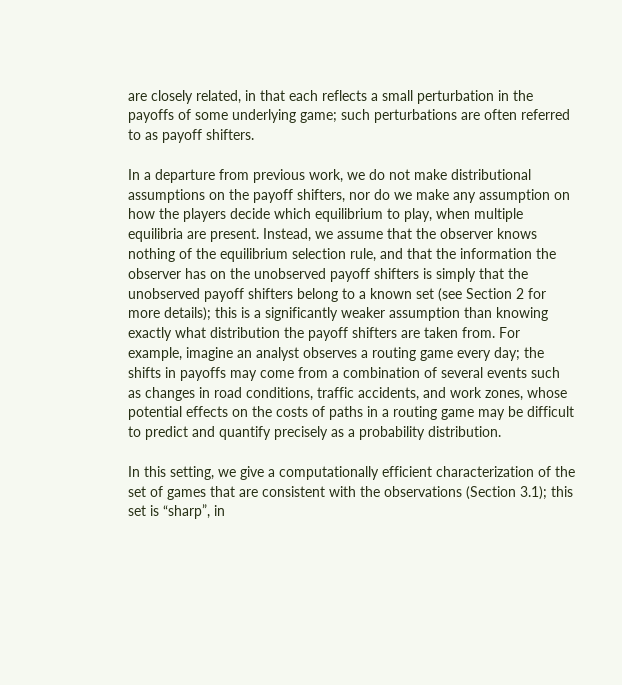are closely related, in that each reflects a small perturbation in the payoffs of some underlying game; such perturbations are often referred to as payoff shifters.

In a departure from previous work, we do not make distributional assumptions on the payoff shifters, nor do we make any assumption on how the players decide which equilibrium to play, when multiple equilibria are present. Instead, we assume that the observer knows nothing of the equilibrium selection rule, and that the information the observer has on the unobserved payoff shifters is simply that the unobserved payoff shifters belong to a known set (see Section 2 for more details); this is a significantly weaker assumption than knowing exactly what distribution the payoff shifters are taken from. For example, imagine an analyst observes a routing game every day; the shifts in payoffs may come from a combination of several events such as changes in road conditions, traffic accidents, and work zones, whose potential effects on the costs of paths in a routing game may be difficult to predict and quantify precisely as a probability distribution.

In this setting, we give a computationally efficient characterization of the set of games that are consistent with the observations (Section 3.1); this set is “sharp”, in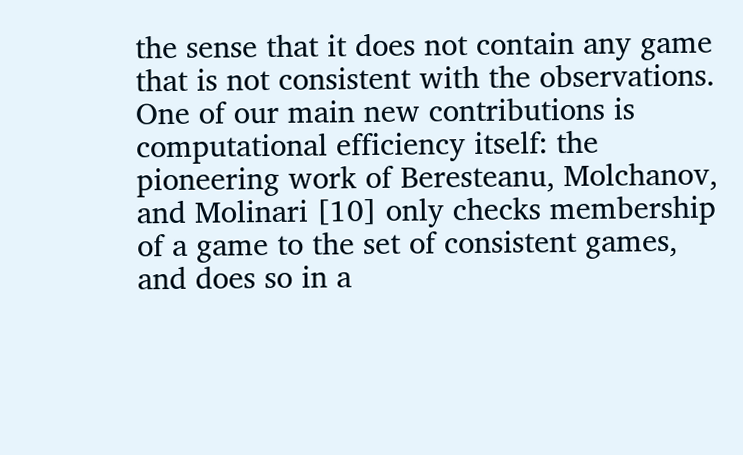the sense that it does not contain any game that is not consistent with the observations. One of our main new contributions is computational efficiency itself: the pioneering work of Beresteanu, Molchanov, and Molinari [10] only checks membership of a game to the set of consistent games, and does so in a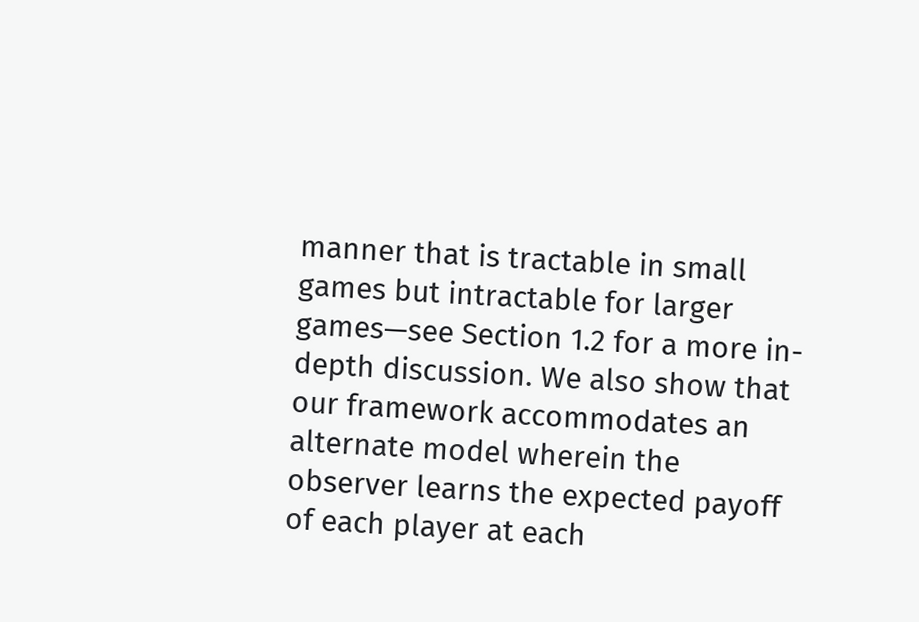manner that is tractable in small games but intractable for larger games—see Section 1.2 for a more in-depth discussion. We also show that our framework accommodates an alternate model wherein the observer learns the expected payoff of each player at each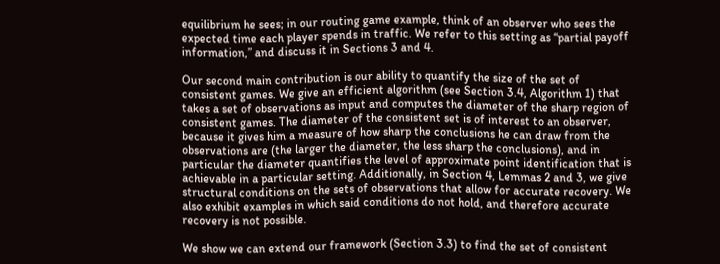equilibrium he sees; in our routing game example, think of an observer who sees the expected time each player spends in traffic. We refer to this setting as “partial payoff information,” and discuss it in Sections 3 and 4.

Our second main contribution is our ability to quantify the size of the set of consistent games. We give an efficient algorithm (see Section 3.4, Algorithm 1) that takes a set of observations as input and computes the diameter of the sharp region of consistent games. The diameter of the consistent set is of interest to an observer, because it gives him a measure of how sharp the conclusions he can draw from the observations are (the larger the diameter, the less sharp the conclusions), and in particular the diameter quantifies the level of approximate point identification that is achievable in a particular setting. Additionally, in Section 4, Lemmas 2 and 3, we give structural conditions on the sets of observations that allow for accurate recovery. We also exhibit examples in which said conditions do not hold, and therefore accurate recovery is not possible.

We show we can extend our framework (Section 3.3) to find the set of consistent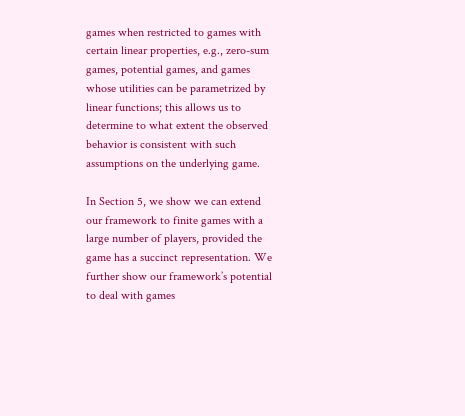games when restricted to games with certain linear properties, e.g., zero-sum games, potential games, and games whose utilities can be parametrized by linear functions; this allows us to determine to what extent the observed behavior is consistent with such assumptions on the underlying game.

In Section 5, we show we can extend our framework to finite games with a large number of players, provided the game has a succinct representation. We further show our framework’s potential to deal with games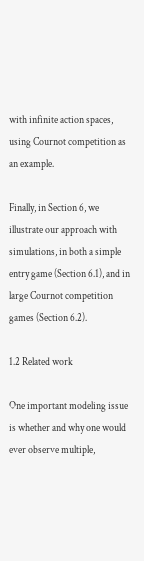with infinite action spaces, using Cournot competition as an example.

Finally, in Section 6, we illustrate our approach with simulations, in both a simple entry game (Section 6.1), and in large Cournot competition games (Section 6.2).

1.2 Related work

One important modeling issue is whether and why one would ever observe multiple,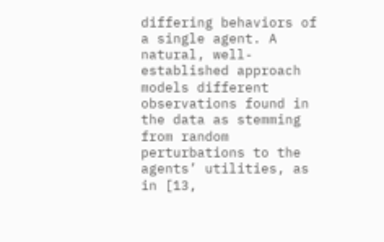differing behaviors of a single agent. A natural, well-established approach models different observations found in the data as stemming from random perturbations to the agents’ utilities, as in [13,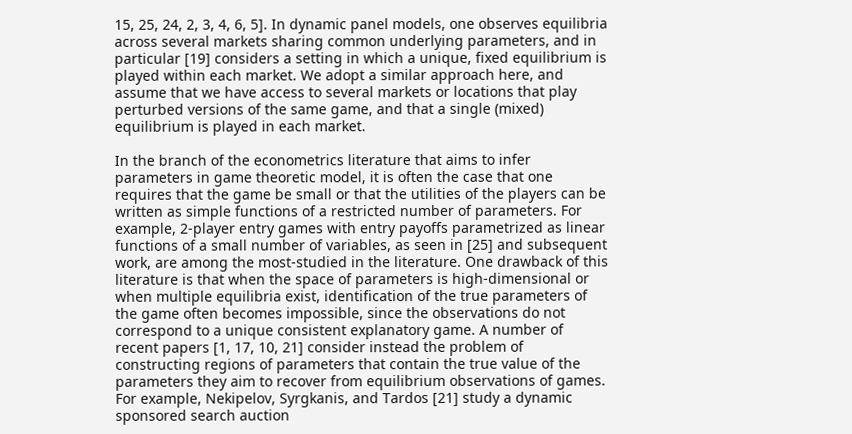15, 25, 24, 2, 3, 4, 6, 5]. In dynamic panel models, one observes equilibria across several markets sharing common underlying parameters, and in particular [19] considers a setting in which a unique, fixed equilibrium is played within each market. We adopt a similar approach here, and assume that we have access to several markets or locations that play perturbed versions of the same game, and that a single (mixed) equilibrium is played in each market.

In the branch of the econometrics literature that aims to infer parameters in game theoretic model, it is often the case that one requires that the game be small or that the utilities of the players can be written as simple functions of a restricted number of parameters. For example, 2-player entry games with entry payoffs parametrized as linear functions of a small number of variables, as seen in [25] and subsequent work, are among the most-studied in the literature. One drawback of this literature is that when the space of parameters is high-dimensional or when multiple equilibria exist, identification of the true parameters of the game often becomes impossible, since the observations do not correspond to a unique consistent explanatory game. A number of recent papers [1, 17, 10, 21] consider instead the problem of constructing regions of parameters that contain the true value of the parameters they aim to recover from equilibrium observations of games. For example, Nekipelov, Syrgkanis, and Tardos [21] study a dynamic sponsored search auction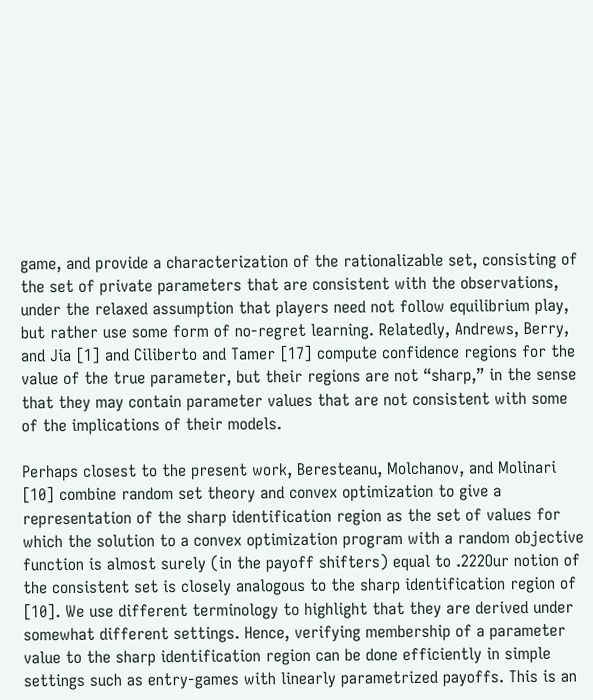game, and provide a characterization of the rationalizable set, consisting of the set of private parameters that are consistent with the observations, under the relaxed assumption that players need not follow equilibrium play, but rather use some form of no-regret learning. Relatedly, Andrews, Berry, and Jia [1] and Ciliberto and Tamer [17] compute confidence regions for the value of the true parameter, but their regions are not “sharp,” in the sense that they may contain parameter values that are not consistent with some of the implications of their models.

Perhaps closest to the present work, Beresteanu, Molchanov, and Molinari [10] combine random set theory and convex optimization to give a representation of the sharp identification region as the set of values for which the solution to a convex optimization program with a random objective function is almost surely (in the payoff shifters) equal to .222Our notion of the consistent set is closely analogous to the sharp identification region of [10]. We use different terminology to highlight that they are derived under somewhat different settings. Hence, verifying membership of a parameter value to the sharp identification region can be done efficiently in simple settings such as entry-games with linearly parametrized payoffs. This is an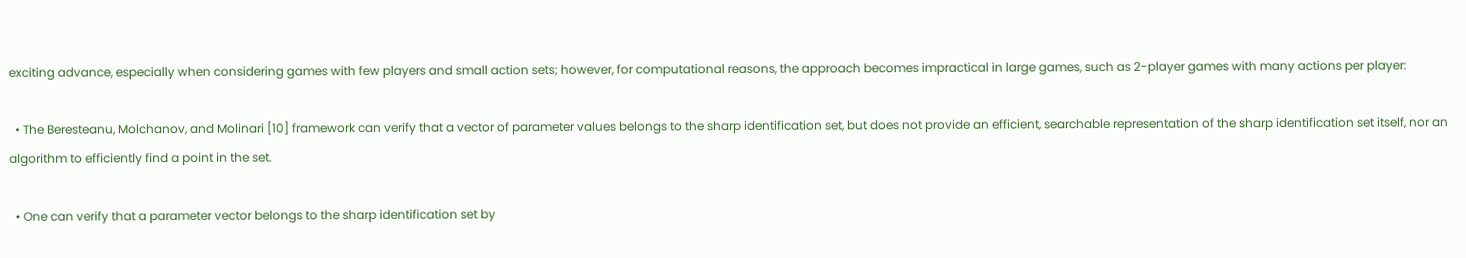exciting advance, especially when considering games with few players and small action sets; however, for computational reasons, the approach becomes impractical in large games, such as 2-player games with many actions per player:

  • The Beresteanu, Molchanov, and Molinari [10] framework can verify that a vector of parameter values belongs to the sharp identification set, but does not provide an efficient, searchable representation of the sharp identification set itself, nor an algorithm to efficiently find a point in the set.

  • One can verify that a parameter vector belongs to the sharp identification set by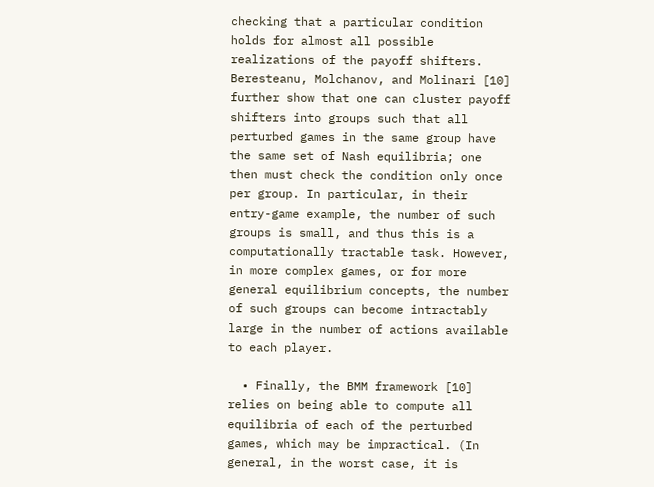checking that a particular condition holds for almost all possible realizations of the payoff shifters. Beresteanu, Molchanov, and Molinari [10] further show that one can cluster payoff shifters into groups such that all perturbed games in the same group have the same set of Nash equilibria; one then must check the condition only once per group. In particular, in their entry-game example, the number of such groups is small, and thus this is a computationally tractable task. However, in more complex games, or for more general equilibrium concepts, the number of such groups can become intractably large in the number of actions available to each player.

  • Finally, the BMM framework [10] relies on being able to compute all equilibria of each of the perturbed games, which may be impractical. (In general, in the worst case, it is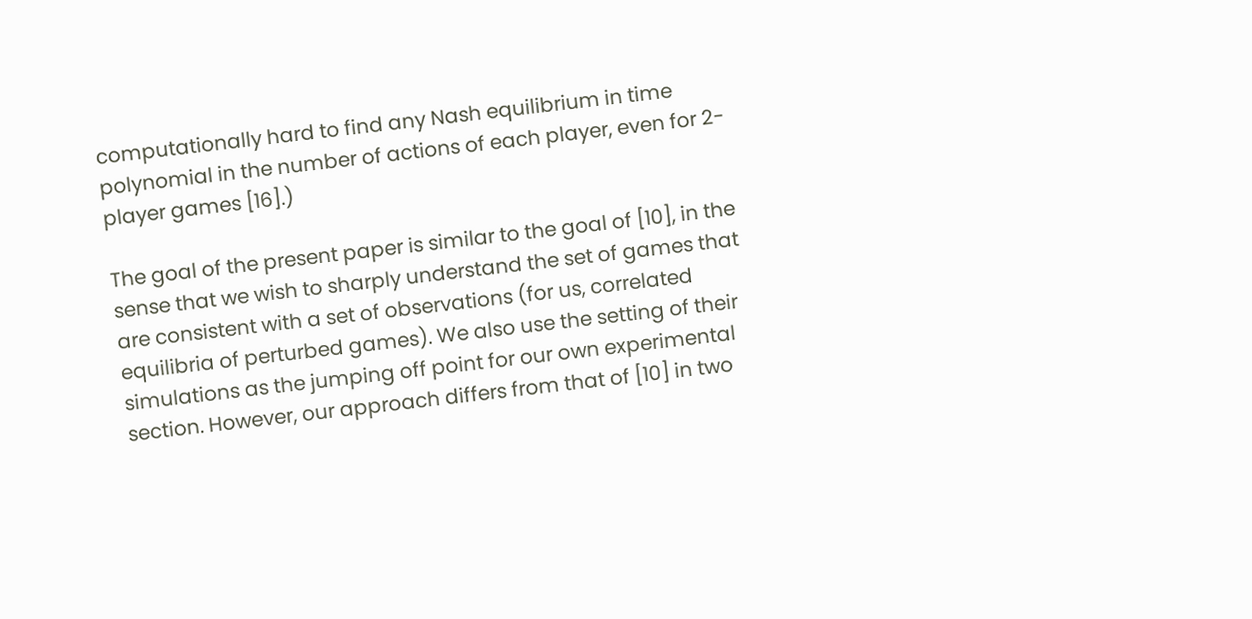computationally hard to find any Nash equilibrium in time polynomial in the number of actions of each player, even for 2-player games [16].)

The goal of the present paper is similar to the goal of [10], in the sense that we wish to sharply understand the set of games that are consistent with a set of observations (for us, correlated equilibria of perturbed games). We also use the setting of their simulations as the jumping off point for our own experimental section. However, our approach differs from that of [10] in two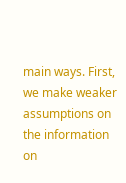main ways. First, we make weaker assumptions on the information on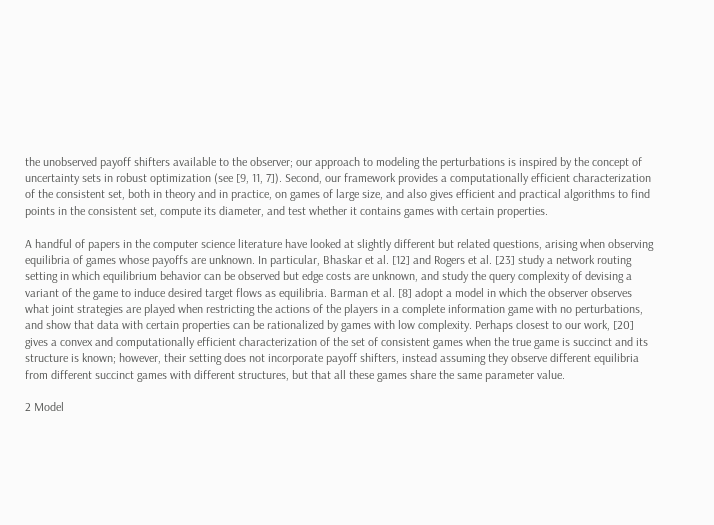the unobserved payoff shifters available to the observer; our approach to modeling the perturbations is inspired by the concept of uncertainty sets in robust optimization (see [9, 11, 7]). Second, our framework provides a computationally efficient characterization of the consistent set, both in theory and in practice, on games of large size, and also gives efficient and practical algorithms to find points in the consistent set, compute its diameter, and test whether it contains games with certain properties.

A handful of papers in the computer science literature have looked at slightly different but related questions, arising when observing equilibria of games whose payoffs are unknown. In particular, Bhaskar et al. [12] and Rogers et al. [23] study a network routing setting in which equilibrium behavior can be observed but edge costs are unknown, and study the query complexity of devising a variant of the game to induce desired target flows as equilibria. Barman et al. [8] adopt a model in which the observer observes what joint strategies are played when restricting the actions of the players in a complete information game with no perturbations, and show that data with certain properties can be rationalized by games with low complexity. Perhaps closest to our work, [20] gives a convex and computationally efficient characterization of the set of consistent games when the true game is succinct and its structure is known; however, their setting does not incorporate payoff shifters, instead assuming they observe different equilibria from different succinct games with different structures, but that all these games share the same parameter value.

2 Model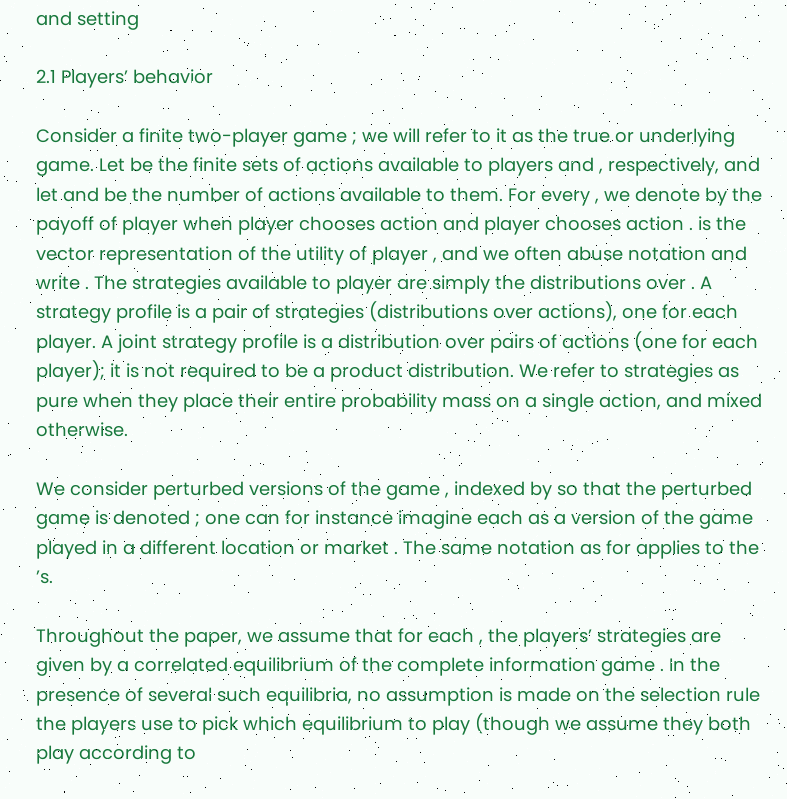and setting

2.1 Players’ behavior

Consider a finite two-player game ; we will refer to it as the true or underlying game. Let be the finite sets of actions available to players and , respectively, and let and be the number of actions available to them. For every , we denote by the payoff of player when player chooses action and player chooses action . is the vector representation of the utility of player , and we often abuse notation and write . The strategies available to player are simply the distributions over . A strategy profile is a pair of strategies (distributions over actions), one for each player. A joint strategy profile is a distribution over pairs of actions (one for each player); it is not required to be a product distribution. We refer to strategies as pure when they place their entire probability mass on a single action, and mixed otherwise.

We consider perturbed versions of the game , indexed by so that the perturbed game is denoted ; one can for instance imagine each as a version of the game played in a different location or market . The same notation as for applies to the ’s.

Throughout the paper, we assume that for each , the players’ strategies are given by a correlated equilibrium of the complete information game . In the presence of several such equilibria, no assumption is made on the selection rule the players use to pick which equilibrium to play (though we assume they both play according to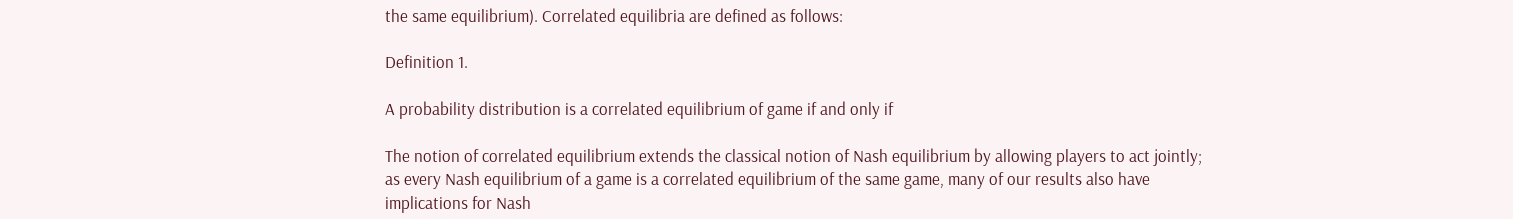the same equilibrium). Correlated equilibria are defined as follows:

Definition 1.

A probability distribution is a correlated equilibrium of game if and only if

The notion of correlated equilibrium extends the classical notion of Nash equilibrium by allowing players to act jointly; as every Nash equilibrium of a game is a correlated equilibrium of the same game, many of our results also have implications for Nash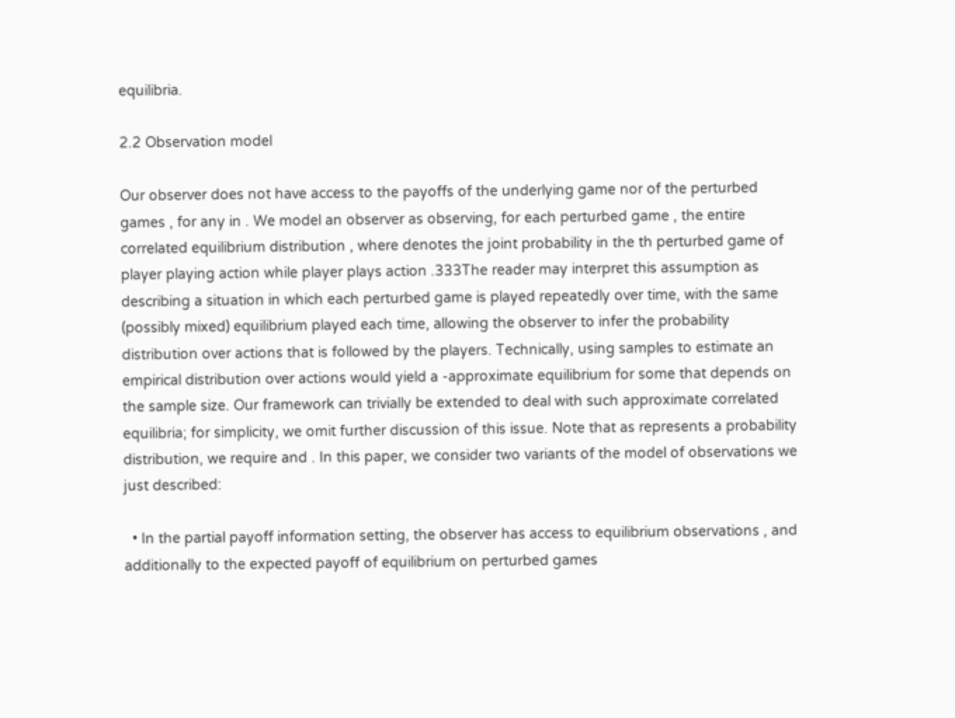equilibria.

2.2 Observation model

Our observer does not have access to the payoffs of the underlying game nor of the perturbed games , for any in . We model an observer as observing, for each perturbed game , the entire correlated equilibrium distribution , where denotes the joint probability in the th perturbed game of player playing action while player plays action .333The reader may interpret this assumption as describing a situation in which each perturbed game is played repeatedly over time, with the same (possibly mixed) equilibrium played each time, allowing the observer to infer the probability distribution over actions that is followed by the players. Technically, using samples to estimate an empirical distribution over actions would yield a -approximate equilibrium for some that depends on the sample size. Our framework can trivially be extended to deal with such approximate correlated equilibria; for simplicity, we omit further discussion of this issue. Note that as represents a probability distribution, we require and . In this paper, we consider two variants of the model of observations we just described:

  • In the partial payoff information setting, the observer has access to equilibrium observations , and additionally to the expected payoff of equilibrium on perturbed games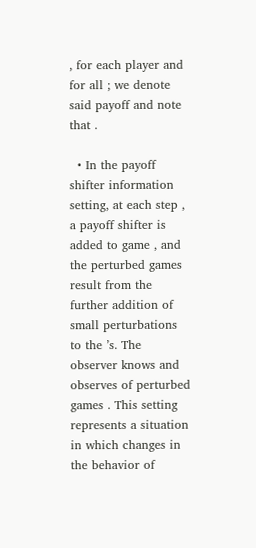, for each player and for all ; we denote said payoff and note that .

  • In the payoff shifter information setting, at each step , a payoff shifter is added to game , and the perturbed games result from the further addition of small perturbations to the ’s. The observer knows and observes of perturbed games . This setting represents a situation in which changes in the behavior of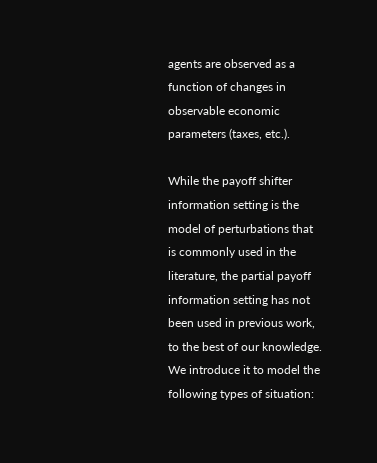agents are observed as a function of changes in observable economic parameters (taxes, etc.).

While the payoff shifter information setting is the model of perturbations that is commonly used in the literature, the partial payoff information setting has not been used in previous work, to the best of our knowledge. We introduce it to model the following types of situation: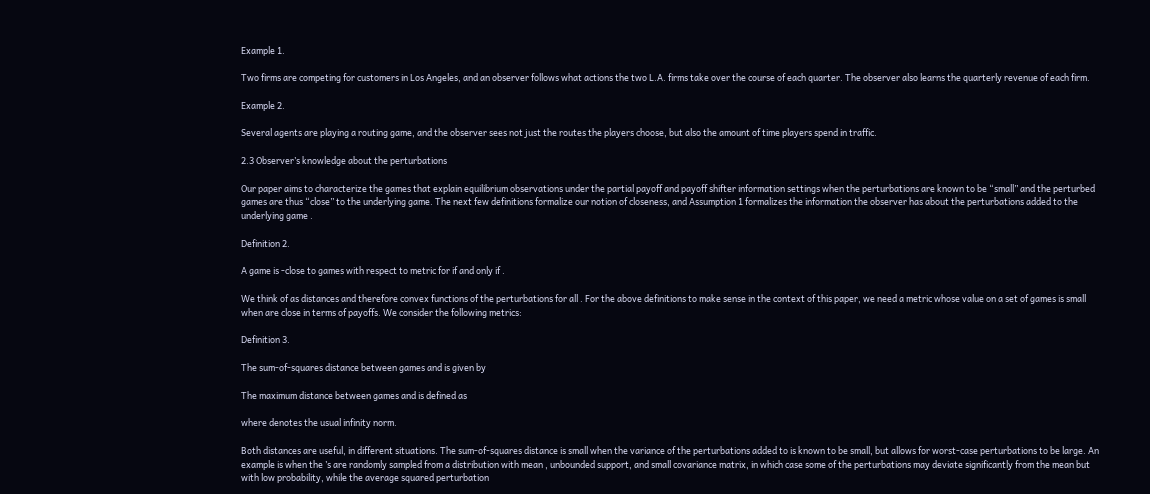Example 1.

Two firms are competing for customers in Los Angeles, and an observer follows what actions the two L.A. firms take over the course of each quarter. The observer also learns the quarterly revenue of each firm.

Example 2.

Several agents are playing a routing game, and the observer sees not just the routes the players choose, but also the amount of time players spend in traffic.

2.3 Observer’s knowledge about the perturbations

Our paper aims to characterize the games that explain equilibrium observations under the partial payoff and payoff shifter information settings when the perturbations are known to be “small” and the perturbed games are thus “close” to the underlying game. The next few definitions formalize our notion of closeness, and Assumption 1 formalizes the information the observer has about the perturbations added to the underlying game .

Definition 2.

A game is -close to games with respect to metric for if and only if .

We think of as distances and therefore convex functions of the perturbations for all . For the above definitions to make sense in the context of this paper, we need a metric whose value on a set of games is small when are close in terms of payoffs. We consider the following metrics:

Definition 3.

The sum-of-squares distance between games and is given by

The maximum distance between games and is defined as

where denotes the usual infinity norm.

Both distances are useful, in different situations. The sum-of-squares distance is small when the variance of the perturbations added to is known to be small, but allows for worst-case perturbations to be large. An example is when the ’s are randomly sampled from a distribution with mean , unbounded support, and small covariance matrix, in which case some of the perturbations may deviate significantly from the mean but with low probability, while the average squared perturbation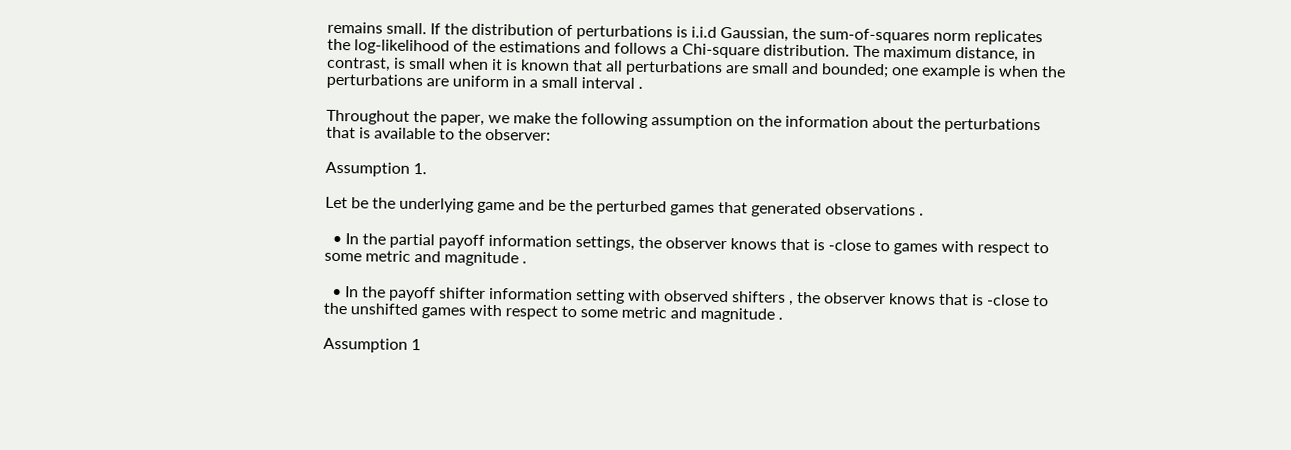remains small. If the distribution of perturbations is i.i.d Gaussian, the sum-of-squares norm replicates the log-likelihood of the estimations and follows a Chi-square distribution. The maximum distance, in contrast, is small when it is known that all perturbations are small and bounded; one example is when the perturbations are uniform in a small interval .

Throughout the paper, we make the following assumption on the information about the perturbations that is available to the observer:

Assumption 1.

Let be the underlying game and be the perturbed games that generated observations .

  • In the partial payoff information settings, the observer knows that is -close to games with respect to some metric and magnitude .

  • In the payoff shifter information setting with observed shifters , the observer knows that is -close to the unshifted games with respect to some metric and magnitude .

Assumption 1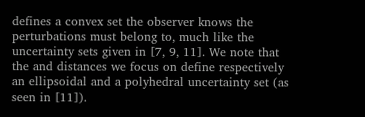defines a convex set the observer knows the perturbations must belong to, much like the uncertainty sets given in [7, 9, 11]. We note that the and distances we focus on define respectively an ellipsoidal and a polyhedral uncertainty set (as seen in [11]).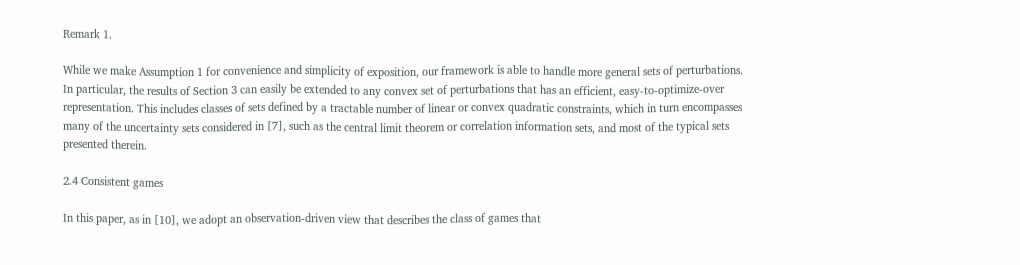Remark 1.

While we make Assumption 1 for convenience and simplicity of exposition, our framework is able to handle more general sets of perturbations. In particular, the results of Section 3 can easily be extended to any convex set of perturbations that has an efficient, easy-to-optimize-over representation. This includes classes of sets defined by a tractable number of linear or convex quadratic constraints, which in turn encompasses many of the uncertainty sets considered in [7], such as the central limit theorem or correlation information sets, and most of the typical sets presented therein.

2.4 Consistent games

In this paper, as in [10], we adopt an observation-driven view that describes the class of games that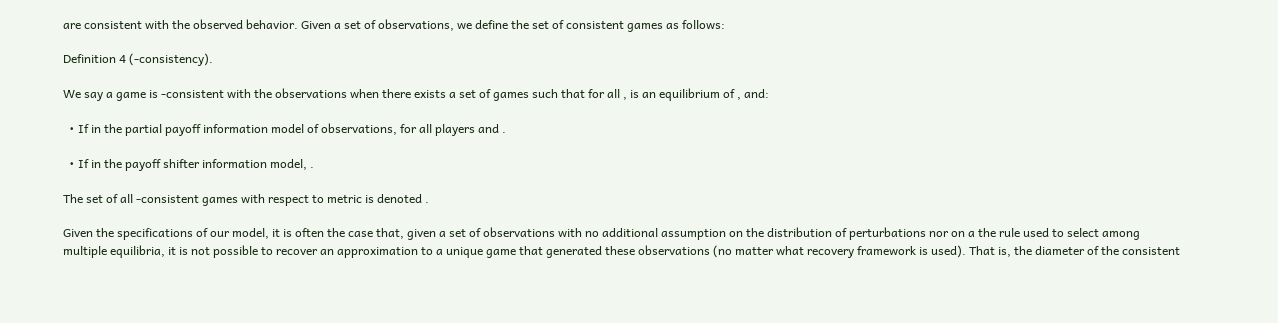are consistent with the observed behavior. Given a set of observations, we define the set of consistent games as follows:

Definition 4 (-consistency).

We say a game is -consistent with the observations when there exists a set of games such that for all , is an equilibrium of , and:

  • If in the partial payoff information model of observations, for all players and .

  • If in the payoff shifter information model, .

The set of all -consistent games with respect to metric is denoted .

Given the specifications of our model, it is often the case that, given a set of observations with no additional assumption on the distribution of perturbations nor on a the rule used to select among multiple equilibria, it is not possible to recover an approximation to a unique game that generated these observations (no matter what recovery framework is used). That is, the diameter of the consistent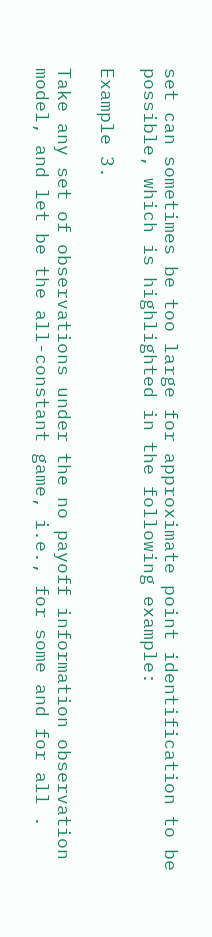set can sometimes be too large for approximate point identification to be possible, which is highlighted in the following example:

Example 3.

Take any set of observations under the no payoff information observation model, and let be the all-constant game, i.e., for some and for all .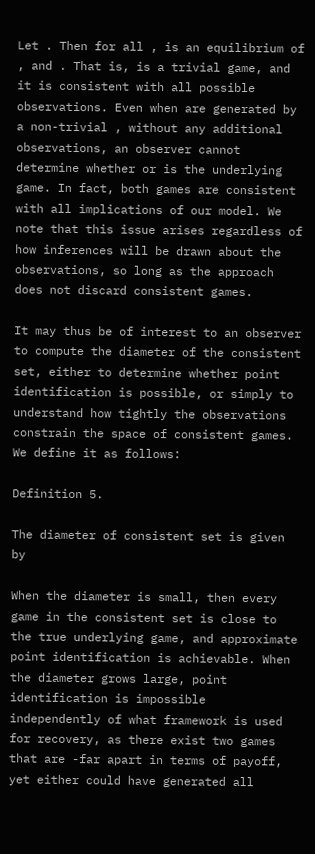Let . Then for all , is an equilibrium of , and . That is, is a trivial game, and it is consistent with all possible observations. Even when are generated by a non-trivial , without any additional observations, an observer cannot determine whether or is the underlying game. In fact, both games are consistent with all implications of our model. We note that this issue arises regardless of how inferences will be drawn about the observations, so long as the approach does not discard consistent games.

It may thus be of interest to an observer to compute the diameter of the consistent set, either to determine whether point identification is possible, or simply to understand how tightly the observations constrain the space of consistent games. We define it as follows:

Definition 5.

The diameter of consistent set is given by

When the diameter is small, then every game in the consistent set is close to the true underlying game, and approximate point identification is achievable. When the diameter grows large, point identification is impossible independently of what framework is used for recovery, as there exist two games that are -far apart in terms of payoff, yet either could have generated all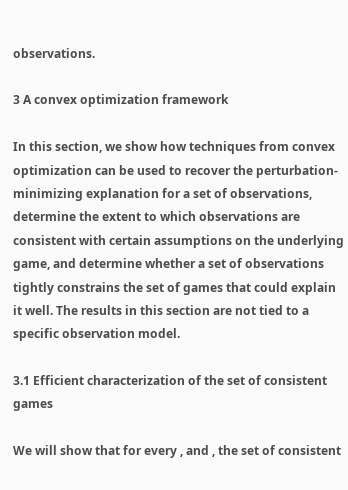observations.

3 A convex optimization framework

In this section, we show how techniques from convex optimization can be used to recover the perturbation-minimizing explanation for a set of observations, determine the extent to which observations are consistent with certain assumptions on the underlying game, and determine whether a set of observations tightly constrains the set of games that could explain it well. The results in this section are not tied to a specific observation model.

3.1 Efficient characterization of the set of consistent games

We will show that for every , and , the set of consistent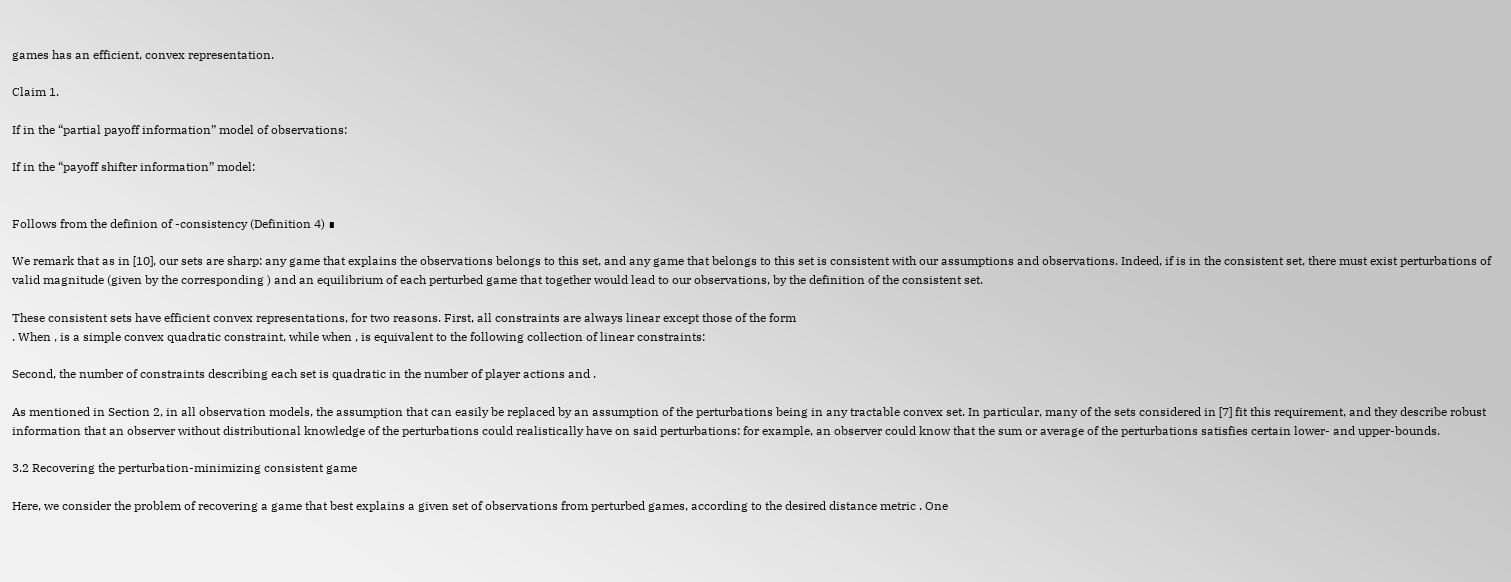games has an efficient, convex representation.

Claim 1.

If in the “partial payoff information” model of observations:

If in the “payoff shifter information” model:


Follows from the definion of -consistency (Definition 4) ∎

We remark that as in [10], our sets are sharp: any game that explains the observations belongs to this set, and any game that belongs to this set is consistent with our assumptions and observations. Indeed, if is in the consistent set, there must exist perturbations of valid magnitude (given by the corresponding ) and an equilibrium of each perturbed game that together would lead to our observations, by the definition of the consistent set.

These consistent sets have efficient convex representations, for two reasons. First, all constraints are always linear except those of the form
. When , is a simple convex quadratic constraint, while when , is equivalent to the following collection of linear constraints:

Second, the number of constraints describing each set is quadratic in the number of player actions and .

As mentioned in Section 2, in all observation models, the assumption that can easily be replaced by an assumption of the perturbations being in any tractable convex set. In particular, many of the sets considered in [7] fit this requirement, and they describe robust information that an observer without distributional knowledge of the perturbations could realistically have on said perturbations: for example, an observer could know that the sum or average of the perturbations satisfies certain lower- and upper-bounds.

3.2 Recovering the perturbation-minimizing consistent game

Here, we consider the problem of recovering a game that best explains a given set of observations from perturbed games, according to the desired distance metric . One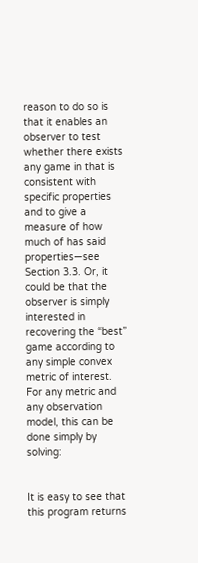reason to do so is that it enables an observer to test whether there exists any game in that is consistent with specific properties and to give a measure of how much of has said properties—see Section 3.3. Or, it could be that the observer is simply interested in recovering the “best” game according to any simple convex metric of interest. For any metric and any observation model, this can be done simply by solving:


It is easy to see that this program returns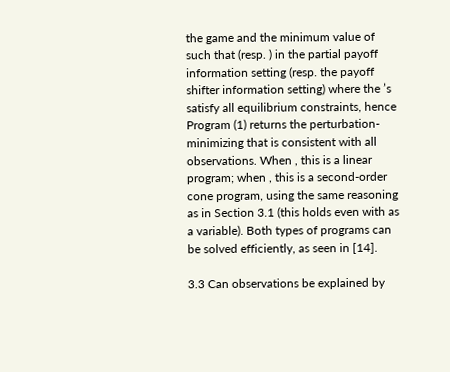the game and the minimum value of such that (resp. ) in the partial payoff information setting (resp. the payoff shifter information setting) where the ’s satisfy all equilibrium constraints, hence Program (1) returns the perturbation-minimizing that is consistent with all observations. When , this is a linear program; when , this is a second-order cone program, using the same reasoning as in Section 3.1 (this holds even with as a variable). Both types of programs can be solved efficiently, as seen in [14].

3.3 Can observations be explained by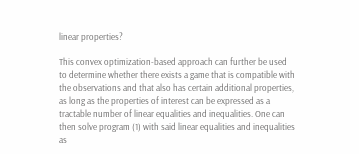linear properties?

This convex optimization-based approach can further be used to determine whether there exists a game that is compatible with the observations and that also has certain additional properties, as long as the properties of interest can be expressed as a tractable number of linear equalities and inequalities. One can then solve program (1) with said linear equalities and inequalities as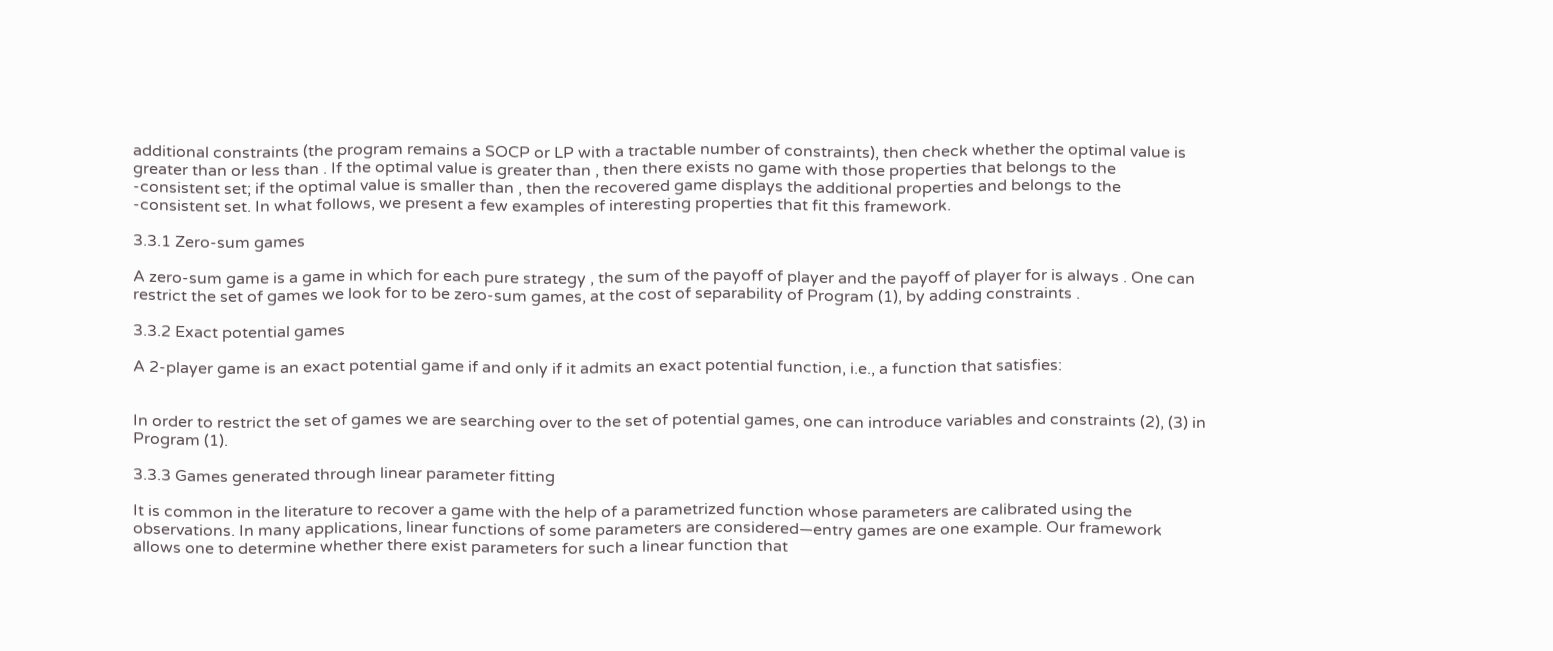additional constraints (the program remains a SOCP or LP with a tractable number of constraints), then check whether the optimal value is greater than or less than . If the optimal value is greater than , then there exists no game with those properties that belongs to the -consistent set; if the optimal value is smaller than , then the recovered game displays the additional properties and belongs to the -consistent set. In what follows, we present a few examples of interesting properties that fit this framework.

3.3.1 Zero-sum games

A zero-sum game is a game in which for each pure strategy , the sum of the payoff of player and the payoff of player for is always . One can restrict the set of games we look for to be zero-sum games, at the cost of separability of Program (1), by adding constraints .

3.3.2 Exact potential games

A 2-player game is an exact potential game if and only if it admits an exact potential function, i.e., a function that satisfies:


In order to restrict the set of games we are searching over to the set of potential games, one can introduce variables and constraints (2), (3) in Program (1).

3.3.3 Games generated through linear parameter fitting

It is common in the literature to recover a game with the help of a parametrized function whose parameters are calibrated using the observations. In many applications, linear functions of some parameters are considered—entry games are one example. Our framework allows one to determine whether there exist parameters for such a linear function that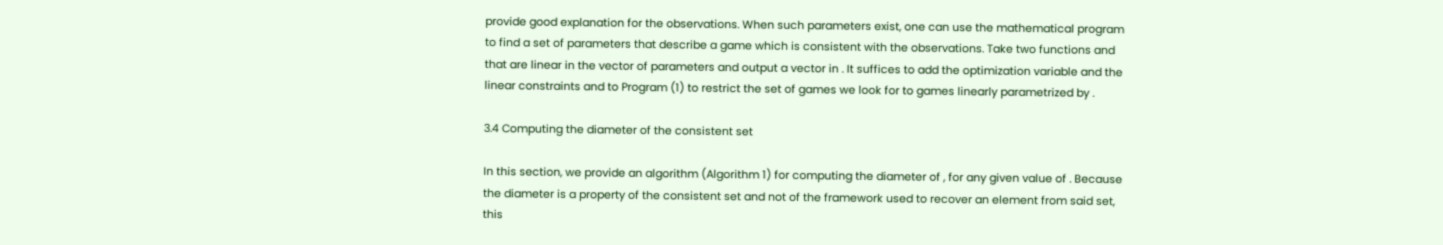provide good explanation for the observations. When such parameters exist, one can use the mathematical program to find a set of parameters that describe a game which is consistent with the observations. Take two functions and that are linear in the vector of parameters and output a vector in . It suffices to add the optimization variable and the linear constraints and to Program (1) to restrict the set of games we look for to games linearly parametrized by .

3.4 Computing the diameter of the consistent set

In this section, we provide an algorithm (Algorithm 1) for computing the diameter of , for any given value of . Because the diameter is a property of the consistent set and not of the framework used to recover an element from said set, this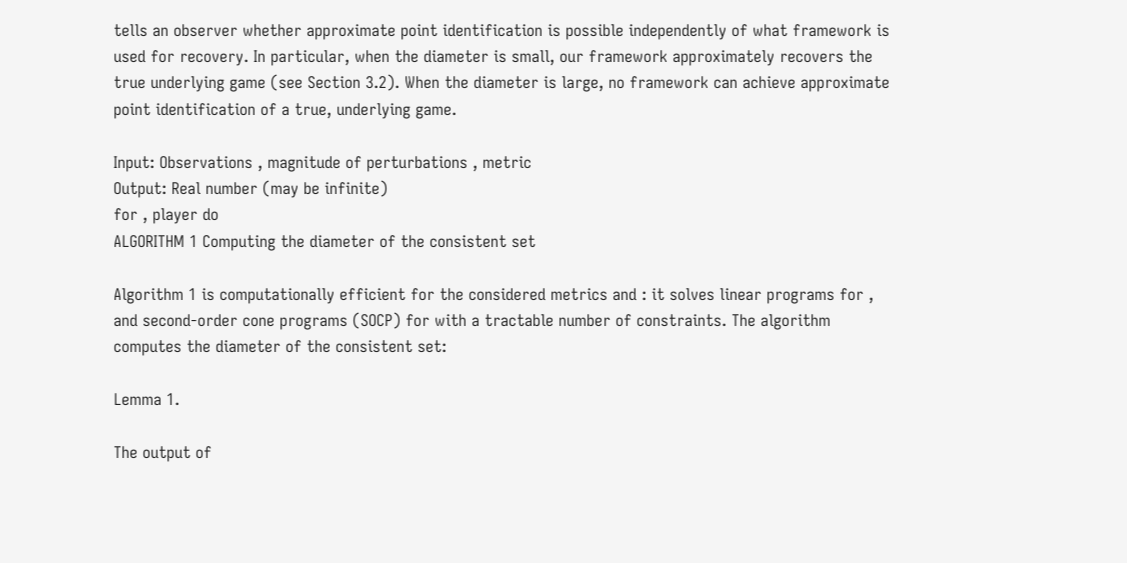tells an observer whether approximate point identification is possible independently of what framework is used for recovery. In particular, when the diameter is small, our framework approximately recovers the true underlying game (see Section 3.2). When the diameter is large, no framework can achieve approximate point identification of a true, underlying game.

Input: Observations , magnitude of perturbations , metric
Output: Real number (may be infinite)
for , player do
ALGORITHM 1 Computing the diameter of the consistent set

Algorithm 1 is computationally efficient for the considered metrics and : it solves linear programs for , and second-order cone programs (SOCP) for with a tractable number of constraints. The algorithm computes the diameter of the consistent set:

Lemma 1.

The output of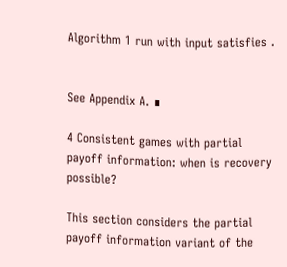Algorithm 1 run with input satisfies .


See Appendix A. ∎

4 Consistent games with partial payoff information: when is recovery possible?

This section considers the partial payoff information variant of the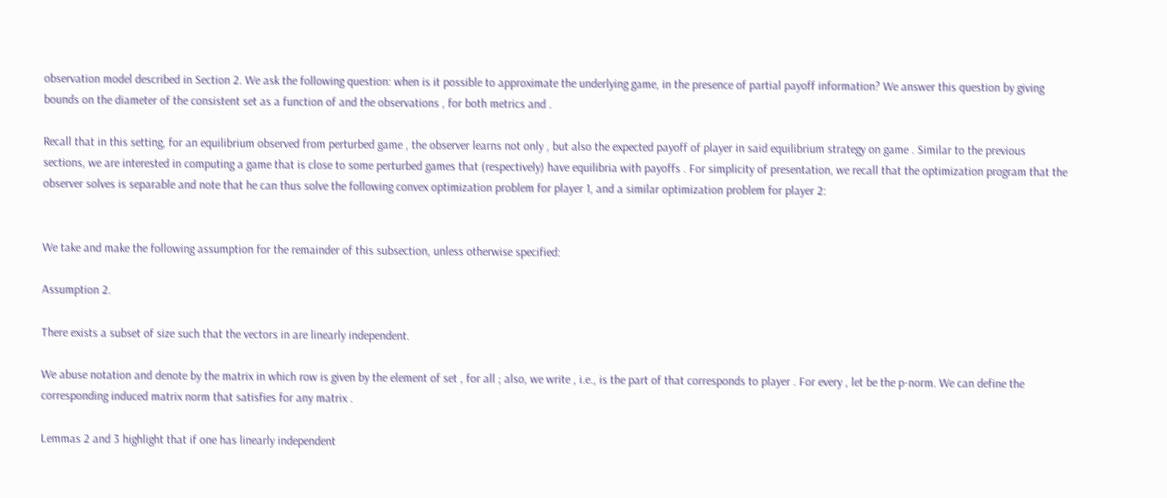observation model described in Section 2. We ask the following question: when is it possible to approximate the underlying game, in the presence of partial payoff information? We answer this question by giving bounds on the diameter of the consistent set as a function of and the observations , for both metrics and .

Recall that in this setting, for an equilibrium observed from perturbed game , the observer learns not only , but also the expected payoff of player in said equilibrium strategy on game . Similar to the previous sections, we are interested in computing a game that is close to some perturbed games that (respectively) have equilibria with payoffs . For simplicity of presentation, we recall that the optimization program that the observer solves is separable and note that he can thus solve the following convex optimization problem for player 1, and a similar optimization problem for player 2:


We take and make the following assumption for the remainder of this subsection, unless otherwise specified:

Assumption 2.

There exists a subset of size such that the vectors in are linearly independent.

We abuse notation and denote by the matrix in which row is given by the element of set , for all ; also, we write , i.e., is the part of that corresponds to player . For every , let be the p-norm. We can define the corresponding induced matrix norm that satisfies for any matrix .

Lemmas 2 and 3 highlight that if one has linearly independent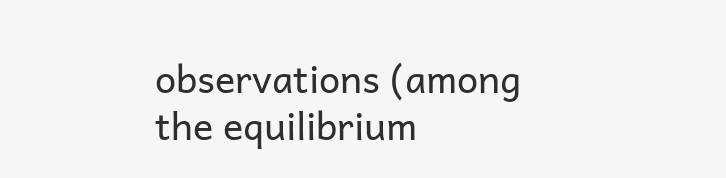observations (among the equilibrium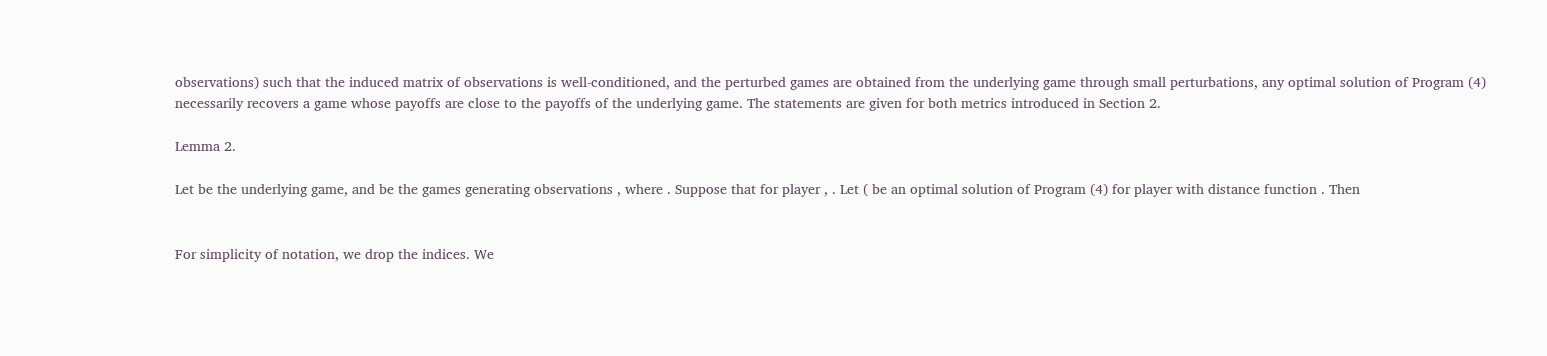observations) such that the induced matrix of observations is well-conditioned, and the perturbed games are obtained from the underlying game through small perturbations, any optimal solution of Program (4) necessarily recovers a game whose payoffs are close to the payoffs of the underlying game. The statements are given for both metrics introduced in Section 2.

Lemma 2.

Let be the underlying game, and be the games generating observations , where . Suppose that for player , . Let ( be an optimal solution of Program (4) for player with distance function . Then


For simplicity of notation, we drop the indices. We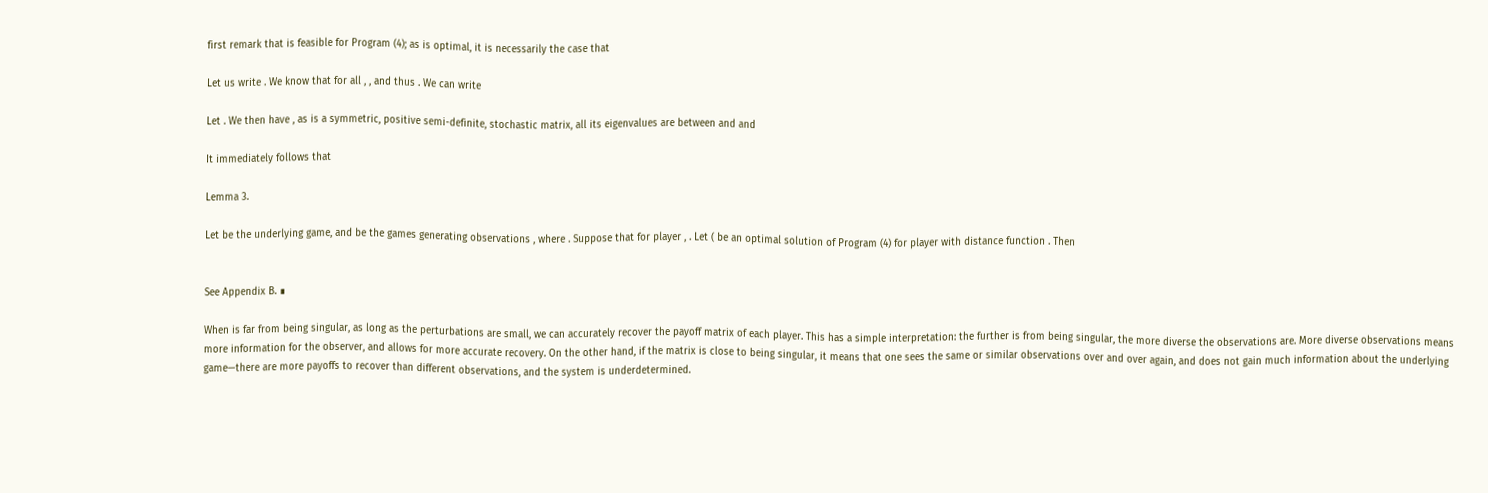first remark that is feasible for Program (4); as is optimal, it is necessarily the case that

Let us write . We know that for all , , and thus . We can write

Let . We then have , as is a symmetric, positive semi-definite, stochastic matrix, all its eigenvalues are between and and

It immediately follows that

Lemma 3.

Let be the underlying game, and be the games generating observations , where . Suppose that for player , . Let ( be an optimal solution of Program (4) for player with distance function . Then


See Appendix B. ∎

When is far from being singular, as long as the perturbations are small, we can accurately recover the payoff matrix of each player. This has a simple interpretation: the further is from being singular, the more diverse the observations are. More diverse observations means more information for the observer, and allows for more accurate recovery. On the other hand, if the matrix is close to being singular, it means that one sees the same or similar observations over and over again, and does not gain much information about the underlying game—there are more payoffs to recover than different observations, and the system is underdetermined.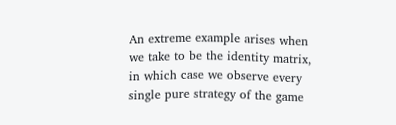An extreme example arises when we take to be the identity matrix, in which case we observe every single pure strategy of the game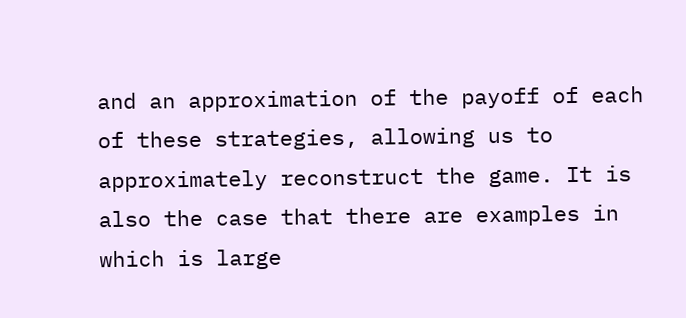and an approximation of the payoff of each of these strategies, allowing us to approximately reconstruct the game. It is also the case that there are examples in which is large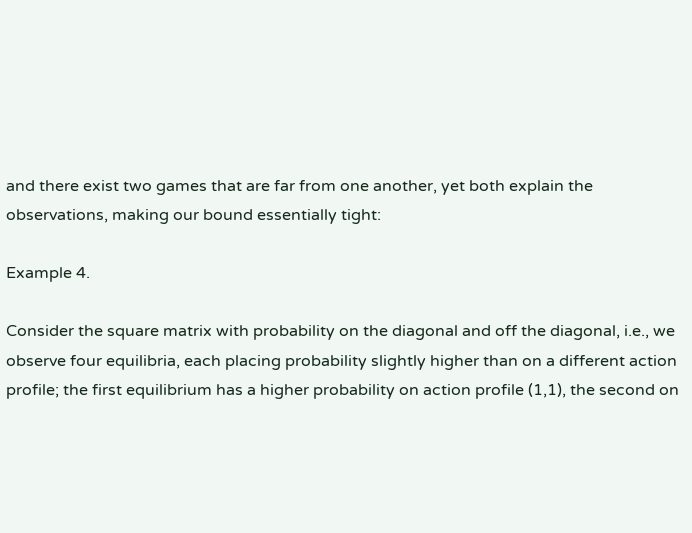and there exist two games that are far from one another, yet both explain the observations, making our bound essentially tight:

Example 4.

Consider the square matrix with probability on the diagonal and off the diagonal, i.e., we observe four equilibria, each placing probability slightly higher than on a different action profile; the first equilibrium has a higher probability on action profile (1,1), the second on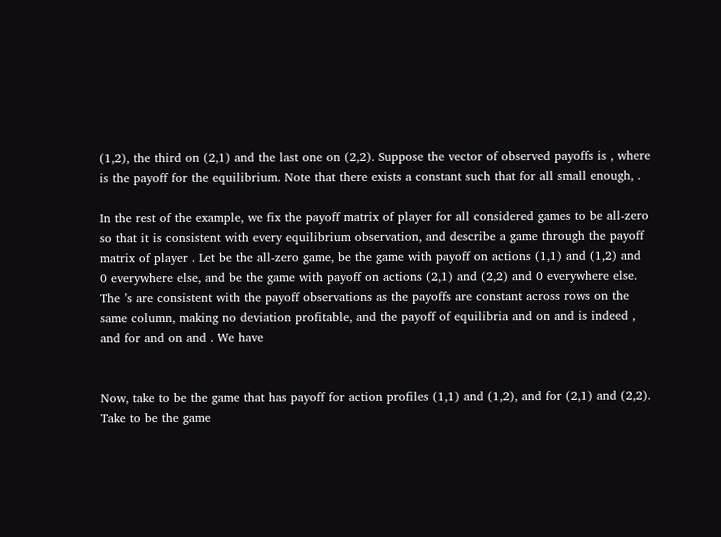(1,2), the third on (2,1) and the last one on (2,2). Suppose the vector of observed payoffs is , where is the payoff for the equilibrium. Note that there exists a constant such that for all small enough, .

In the rest of the example, we fix the payoff matrix of player for all considered games to be all-zero so that it is consistent with every equilibrium observation, and describe a game through the payoff matrix of player . Let be the all-zero game, be the game with payoff on actions (1,1) and (1,2) and 0 everywhere else, and be the game with payoff on actions (2,1) and (2,2) and 0 everywhere else. The ’s are consistent with the payoff observations as the payoffs are constant across rows on the same column, making no deviation profitable, and the payoff of equilibria and on and is indeed , and for and on and . We have


Now, take to be the game that has payoff for action profiles (1,1) and (1,2), and for (2,1) and (2,2). Take to be the game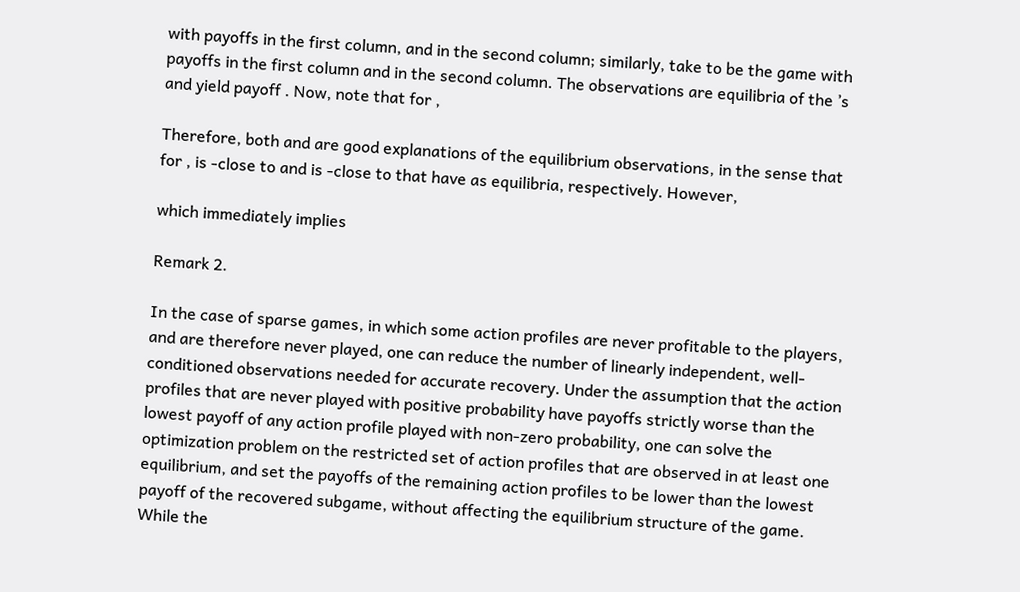with payoffs in the first column, and in the second column; similarly, take to be the game with payoffs in the first column and in the second column. The observations are equilibria of the ’s and yield payoff . Now, note that for ,

Therefore, both and are good explanations of the equilibrium observations, in the sense that for , is -close to and is -close to that have as equilibria, respectively. However,

which immediately implies

Remark 2.

In the case of sparse games, in which some action profiles are never profitable to the players, and are therefore never played, one can reduce the number of linearly independent, well-conditioned observations needed for accurate recovery. Under the assumption that the action profiles that are never played with positive probability have payoffs strictly worse than the lowest payoff of any action profile played with non-zero probability, one can solve the optimization problem on the restricted set of action profiles that are observed in at least one equilibrium, and set the payoffs of the remaining action profiles to be lower than the lowest payoff of the recovered subgame, without affecting the equilibrium structure of the game. While the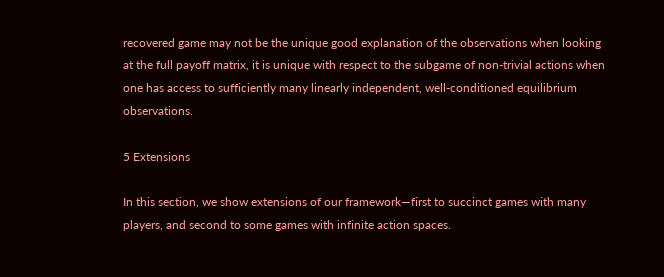recovered game may not be the unique good explanation of the observations when looking at the full payoff matrix, it is unique with respect to the subgame of non-trivial actions when one has access to sufficiently many linearly independent, well-conditioned equilibrium observations.

5 Extensions

In this section, we show extensions of our framework—first to succinct games with many players, and second to some games with infinite action spaces.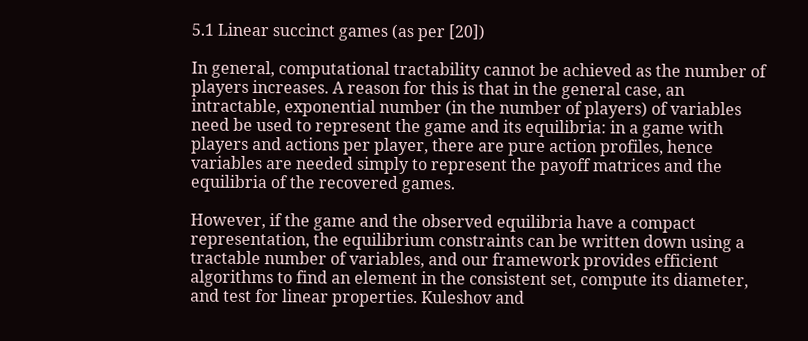5.1 Linear succinct games (as per [20])

In general, computational tractability cannot be achieved as the number of players increases. A reason for this is that in the general case, an intractable, exponential number (in the number of players) of variables need be used to represent the game and its equilibria: in a game with players and actions per player, there are pure action profiles, hence variables are needed simply to represent the payoff matrices and the equilibria of the recovered games.

However, if the game and the observed equilibria have a compact representation, the equilibrium constraints can be written down using a tractable number of variables, and our framework provides efficient algorithms to find an element in the consistent set, compute its diameter, and test for linear properties. Kuleshov and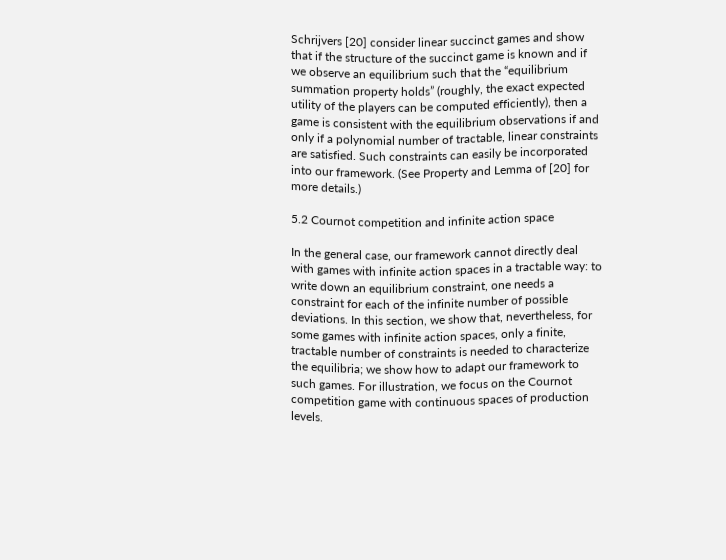Schrijvers [20] consider linear succinct games and show that if the structure of the succinct game is known and if we observe an equilibrium such that the “equilibrium summation property holds” (roughly, the exact expected utility of the players can be computed efficiently), then a game is consistent with the equilibrium observations if and only if a polynomial number of tractable, linear constraints are satisfied. Such constraints can easily be incorporated into our framework. (See Property and Lemma of [20] for more details.)

5.2 Cournot competition and infinite action space

In the general case, our framework cannot directly deal with games with infinite action spaces in a tractable way: to write down an equilibrium constraint, one needs a constraint for each of the infinite number of possible deviations. In this section, we show that, nevertheless, for some games with infinite action spaces, only a finite, tractable number of constraints is needed to characterize the equilibria; we show how to adapt our framework to such games. For illustration, we focus on the Cournot competition game with continuous spaces of production levels.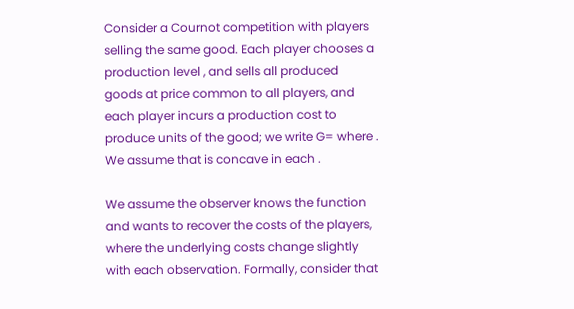Consider a Cournot competition with players selling the same good. Each player chooses a production level , and sells all produced goods at price common to all players, and each player incurs a production cost to produce units of the good; we write G= where . We assume that is concave in each .

We assume the observer knows the function and wants to recover the costs of the players, where the underlying costs change slightly with each observation. Formally, consider that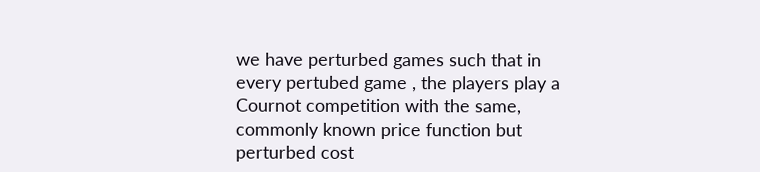we have perturbed games such that in every pertubed game , the players play a Cournot competition with the same, commonly known price function but perturbed cost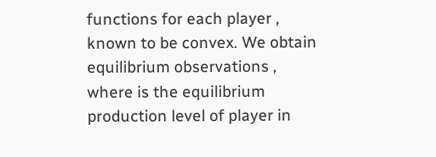functions for each player , known to be convex. We obtain equilibrium observations , where is the equilibrium production level of player in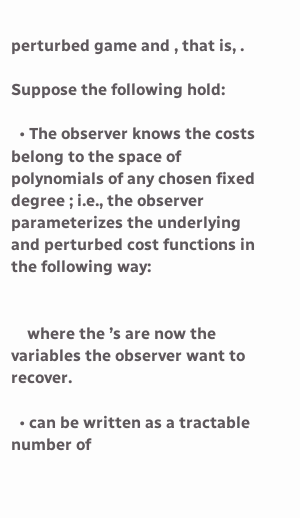perturbed game and , that is, .

Suppose the following hold:

  • The observer knows the costs belong to the space of polynomials of any chosen fixed degree ; i.e., the observer parameterizes the underlying and perturbed cost functions in the following way:


    where the ’s are now the variables the observer want to recover.

  • can be written as a tractable number of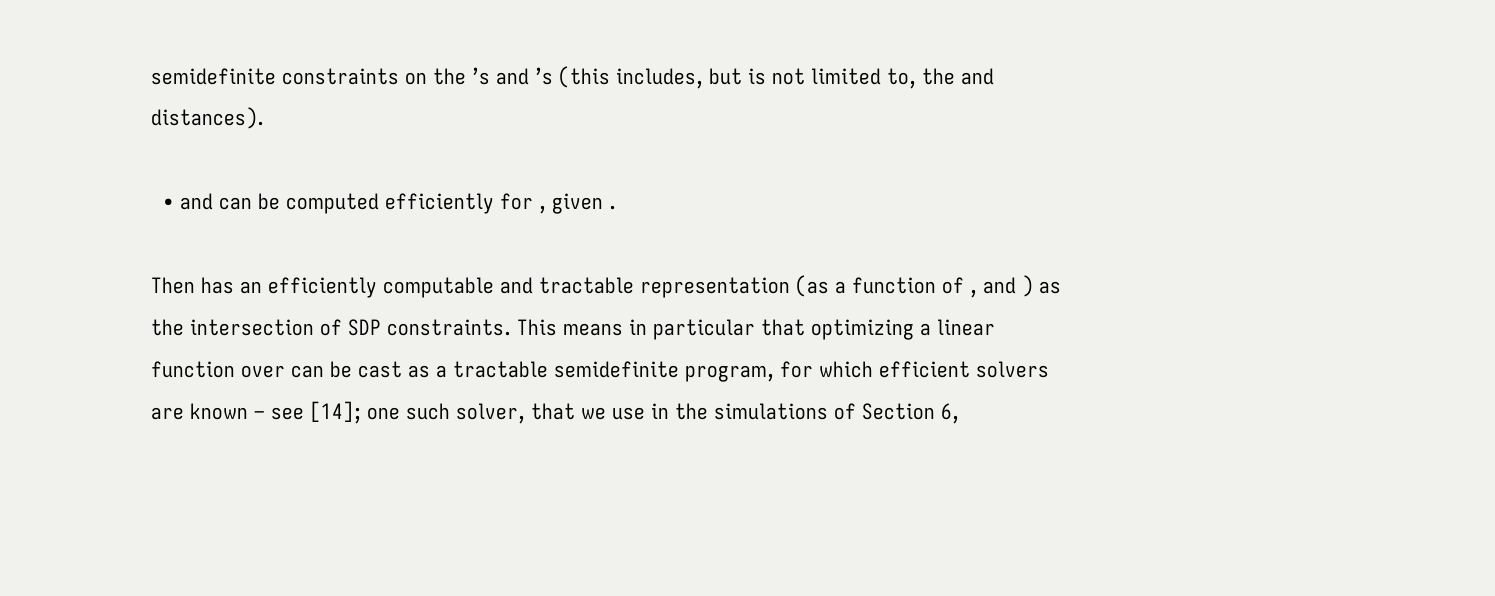semidefinite constraints on the ’s and ’s (this includes, but is not limited to, the and distances).

  • and can be computed efficiently for , given .

Then has an efficiently computable and tractable representation (as a function of , and ) as the intersection of SDP constraints. This means in particular that optimizing a linear function over can be cast as a tractable semidefinite program, for which efficient solvers are known – see [14]; one such solver, that we use in the simulations of Section 6,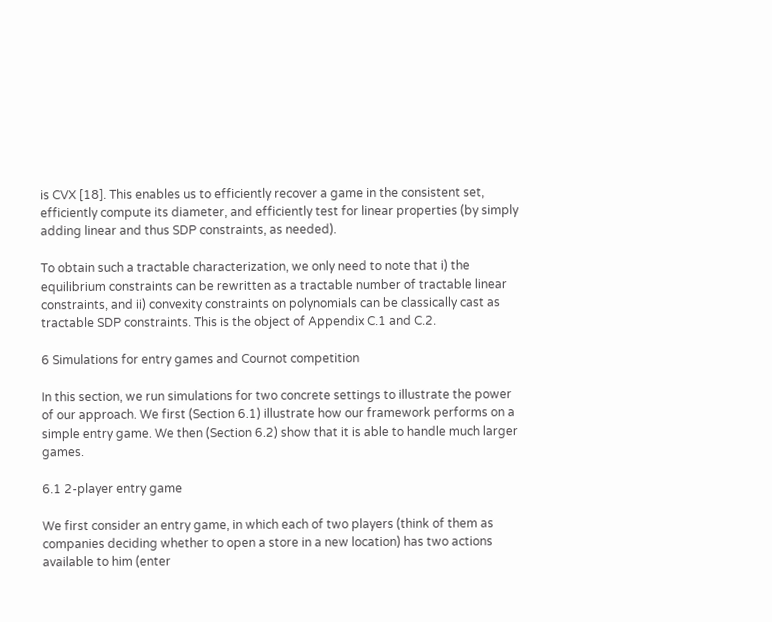is CVX [18]. This enables us to efficiently recover a game in the consistent set, efficiently compute its diameter, and efficiently test for linear properties (by simply adding linear and thus SDP constraints, as needed).

To obtain such a tractable characterization, we only need to note that i) the equilibrium constraints can be rewritten as a tractable number of tractable linear constraints, and ii) convexity constraints on polynomials can be classically cast as tractable SDP constraints. This is the object of Appendix C.1 and C.2.

6 Simulations for entry games and Cournot competition

In this section, we run simulations for two concrete settings to illustrate the power of our approach. We first (Section 6.1) illustrate how our framework performs on a simple entry game. We then (Section 6.2) show that it is able to handle much larger games.

6.1 2-player entry game

We first consider an entry game, in which each of two players (think of them as companies deciding whether to open a store in a new location) has two actions available to him (enter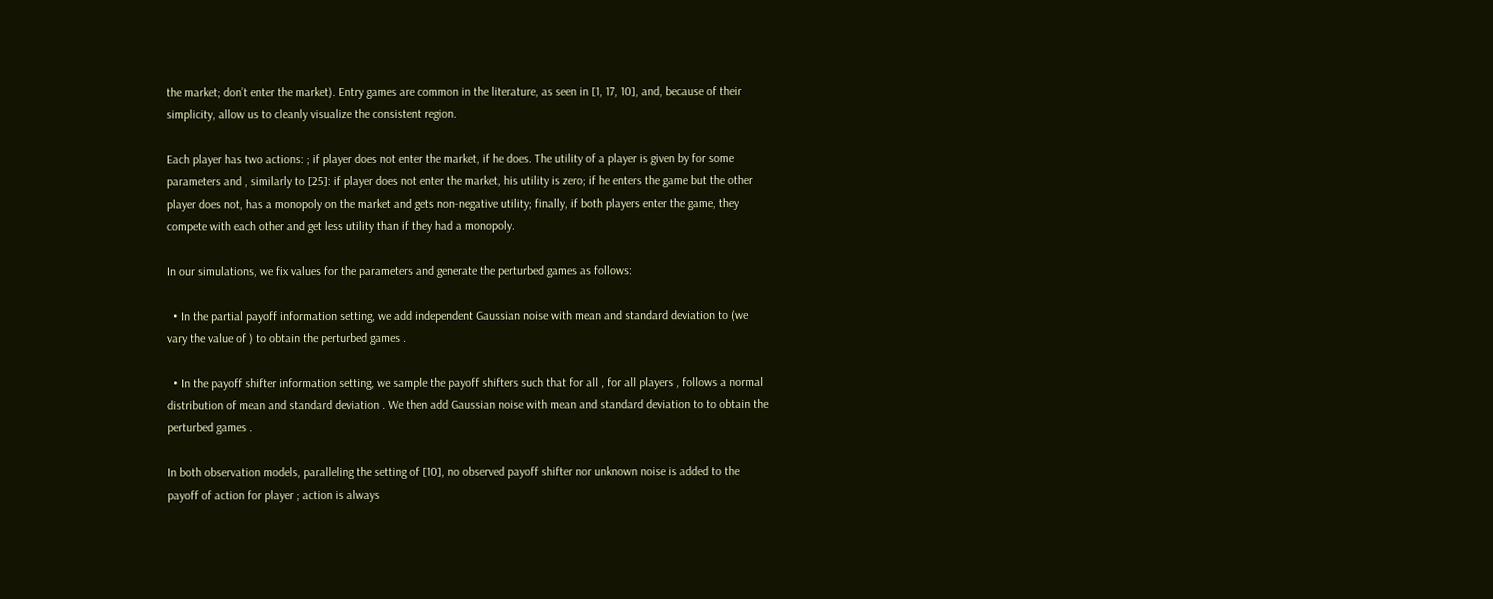the market; don’t enter the market). Entry games are common in the literature, as seen in [1, 17, 10], and, because of their simplicity, allow us to cleanly visualize the consistent region.

Each player has two actions: ; if player does not enter the market, if he does. The utility of a player is given by for some parameters and , similarly to [25]: if player does not enter the market, his utility is zero; if he enters the game but the other player does not, has a monopoly on the market and gets non-negative utility; finally, if both players enter the game, they compete with each other and get less utility than if they had a monopoly.

In our simulations, we fix values for the parameters and generate the perturbed games as follows:

  • In the partial payoff information setting, we add independent Gaussian noise with mean and standard deviation to (we vary the value of ) to obtain the perturbed games .

  • In the payoff shifter information setting, we sample the payoff shifters such that for all , for all players , follows a normal distribution of mean and standard deviation . We then add Gaussian noise with mean and standard deviation to to obtain the perturbed games .

In both observation models, paralleling the setting of [10], no observed payoff shifter nor unknown noise is added to the payoff of action for player ; action is always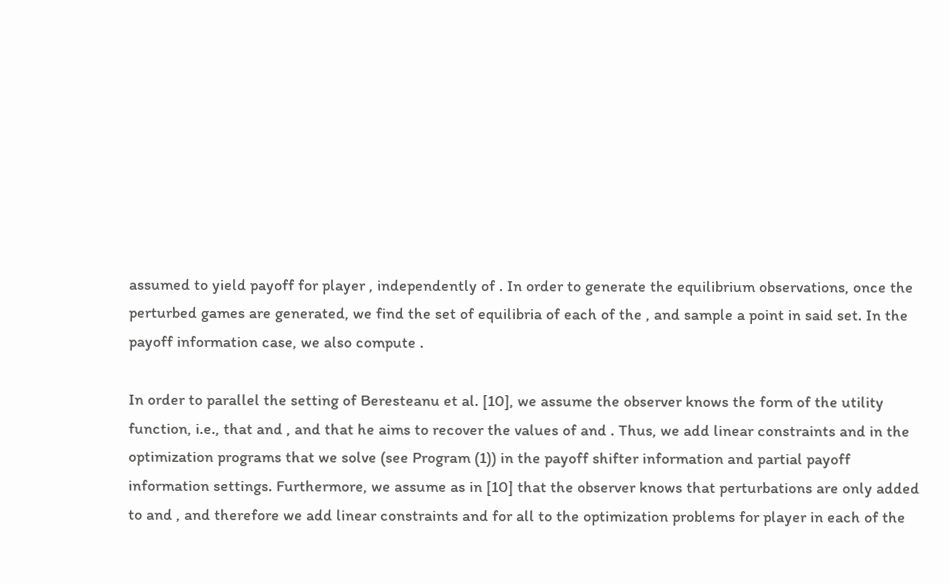assumed to yield payoff for player , independently of . In order to generate the equilibrium observations, once the perturbed games are generated, we find the set of equilibria of each of the , and sample a point in said set. In the payoff information case, we also compute .

In order to parallel the setting of Beresteanu et al. [10], we assume the observer knows the form of the utility function, i.e., that and , and that he aims to recover the values of and . Thus, we add linear constraints and in the optimization programs that we solve (see Program (1)) in the payoff shifter information and partial payoff information settings. Furthermore, we assume as in [10] that the observer knows that perturbations are only added to and , and therefore we add linear constraints and for all to the optimization problems for player in each of the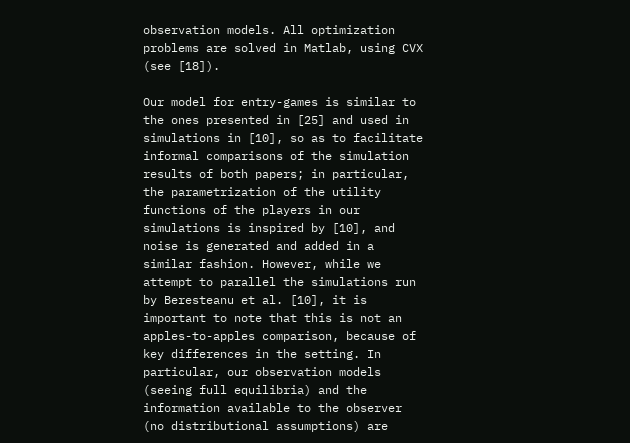observation models. All optimization problems are solved in Matlab, using CVX (see [18]).

Our model for entry-games is similar to the ones presented in [25] and used in simulations in [10], so as to facilitate informal comparisons of the simulation results of both papers; in particular, the parametrization of the utility functions of the players in our simulations is inspired by [10], and noise is generated and added in a similar fashion. However, while we attempt to parallel the simulations run by Beresteanu et al. [10], it is important to note that this is not an apples-to-apples comparison, because of key differences in the setting. In particular, our observation models (seeing full equilibria) and the information available to the observer (no distributional assumptions) are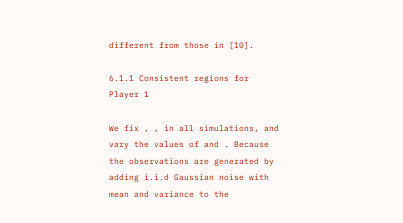different from those in [10].

6.1.1 Consistent regions for Player 1

We fix , , in all simulations, and vary the values of and . Because the observations are generated by adding i.i.d Gaussian noise with mean and variance to the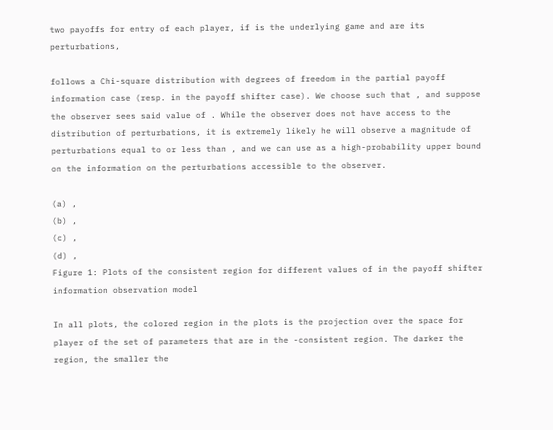two payoffs for entry of each player, if is the underlying game and are its perturbations,

follows a Chi-square distribution with degrees of freedom in the partial payoff information case (resp. in the payoff shifter case). We choose such that , and suppose the observer sees said value of . While the observer does not have access to the distribution of perturbations, it is extremely likely he will observe a magnitude of perturbations equal to or less than , and we can use as a high-probability upper bound on the information on the perturbations accessible to the observer.

(a) ,
(b) ,
(c) ,
(d) ,
Figure 1: Plots of the consistent region for different values of in the payoff shifter information observation model

In all plots, the colored region in the plots is the projection over the space for player of the set of parameters that are in the -consistent region. The darker the region, the smaller the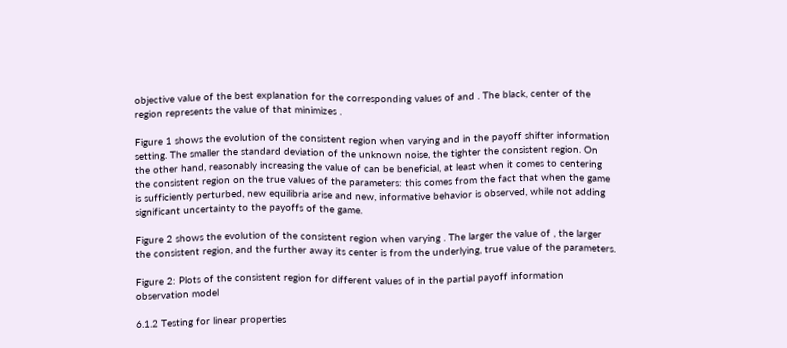objective value of the best explanation for the corresponding values of and . The black, center of the region represents the value of that minimizes .

Figure 1 shows the evolution of the consistent region when varying and in the payoff shifter information setting. The smaller the standard deviation of the unknown noise, the tighter the consistent region. On the other hand, reasonably increasing the value of can be beneficial, at least when it comes to centering the consistent region on the true values of the parameters: this comes from the fact that when the game is sufficiently perturbed, new equilibria arise and new, informative behavior is observed, while not adding significant uncertainty to the payoffs of the game.

Figure 2 shows the evolution of the consistent region when varying . The larger the value of , the larger the consistent region, and the further away its center is from the underlying, true value of the parameters.

Figure 2: Plots of the consistent region for different values of in the partial payoff information observation model

6.1.2 Testing for linear properties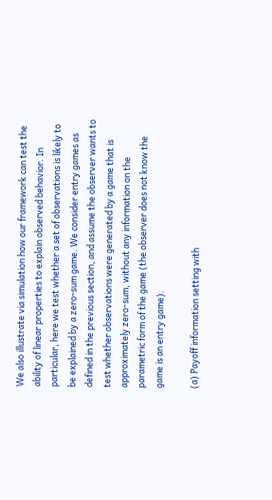We also illustrate via simulation how our framework can test the ability of linear properties to explain observed behavior. In particular, here we test whether a set of observations is likely to be explained by a zero-sum game. We consider entry games as defined in the previous section, and assume the observer wants to test whether observations were generated by a game that is approximately zero-sum, without any information on the parametric form of the game (the observer does not know the game is an entry game).

(a) Payoff information setting with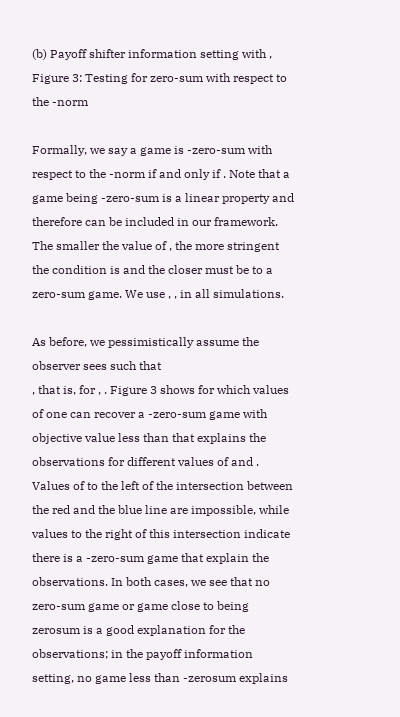(b) Payoff shifter information setting with ,
Figure 3: Testing for zero-sum with respect to the -norm

Formally, we say a game is -zero-sum with respect to the -norm if and only if . Note that a game being -zero-sum is a linear property and therefore can be included in our framework. The smaller the value of , the more stringent the condition is and the closer must be to a zero-sum game. We use , , in all simulations.

As before, we pessimistically assume the observer sees such that
, that is, for , . Figure 3 shows for which values of one can recover a -zero-sum game with objective value less than that explains the observations for different values of and . Values of to the left of the intersection between the red and the blue line are impossible, while values to the right of this intersection indicate there is a -zero-sum game that explain the observations. In both cases, we see that no zero-sum game or game close to being zerosum is a good explanation for the observations; in the payoff information setting, no game less than -zerosum explains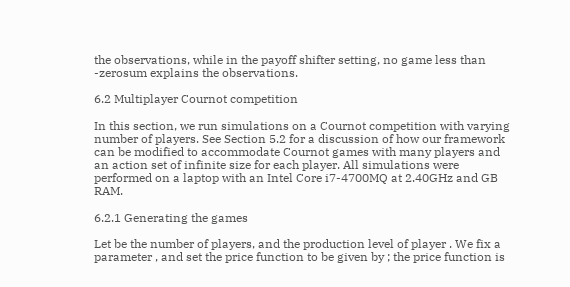the observations, while in the payoff shifter setting, no game less than -zerosum explains the observations.

6.2 Multiplayer Cournot competition

In this section, we run simulations on a Cournot competition with varying number of players. See Section 5.2 for a discussion of how our framework can be modified to accommodate Cournot games with many players and an action set of infinite size for each player. All simulations were performed on a laptop with an Intel Core i7-4700MQ at 2.40GHz and GB RAM.

6.2.1 Generating the games

Let be the number of players, and the production level of player . We fix a parameter , and set the price function to be given by ; the price function is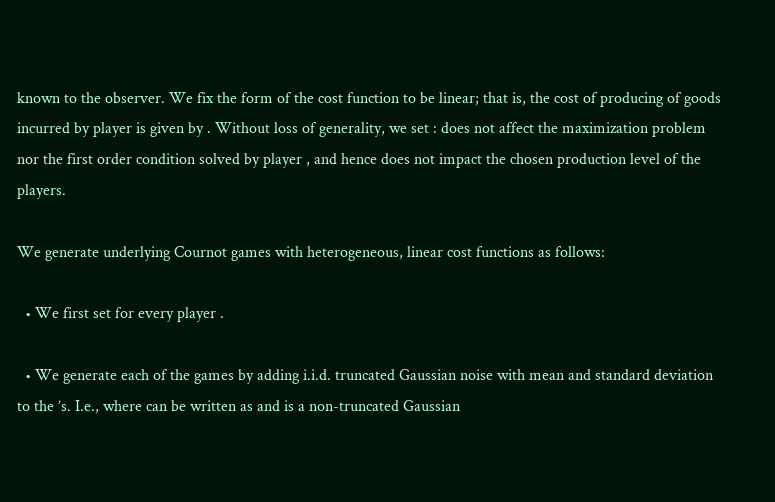known to the observer. We fix the form of the cost function to be linear; that is, the cost of producing of goods incurred by player is given by . Without loss of generality, we set : does not affect the maximization problem nor the first order condition solved by player , and hence does not impact the chosen production level of the players.

We generate underlying Cournot games with heterogeneous, linear cost functions as follows:

  • We first set for every player .

  • We generate each of the games by adding i.i.d. truncated Gaussian noise with mean and standard deviation to the ’s. I.e., where can be written as and is a non-truncated Gaussian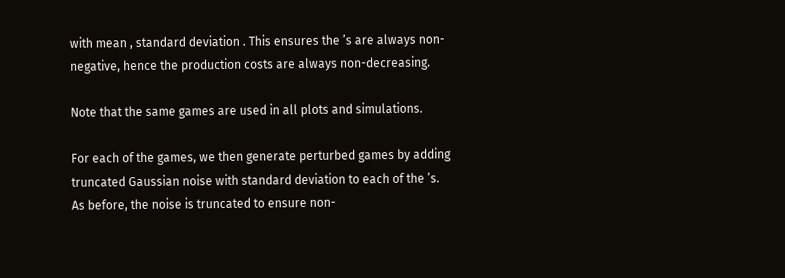with mean , standard deviation . This ensures the ’s are always non-negative, hence the production costs are always non-decreasing.

Note that the same games are used in all plots and simulations.

For each of the games, we then generate perturbed games by adding truncated Gaussian noise with standard deviation to each of the ’s. As before, the noise is truncated to ensure non-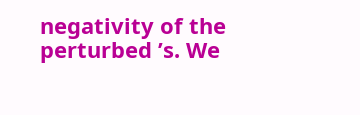negativity of the perturbed ’s. We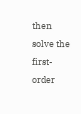then solve the first-order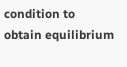condition to obtain equilibrium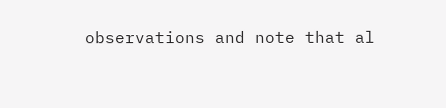observations and note that al